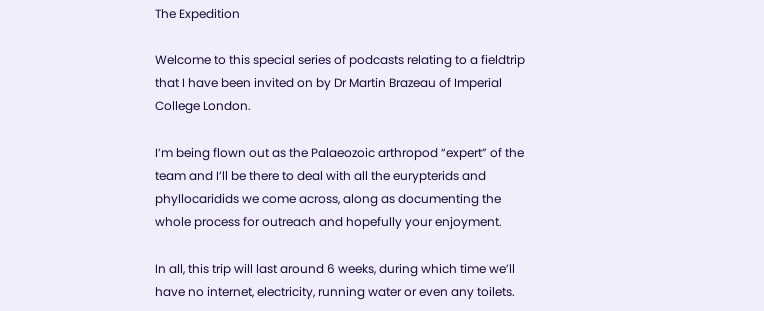The Expedition

Welcome to this special series of podcasts relating to a fieldtrip that I have been invited on by Dr Martin Brazeau of Imperial College London.

I’m being flown out as the Palaeozoic arthropod “expert” of the team and I’ll be there to deal with all the eurypterids and phyllocaridids we come across, along as documenting the whole process for outreach and hopefully your enjoyment.

In all, this trip will last around 6 weeks, during which time we’ll have no internet, electricity, running water or even any toilets.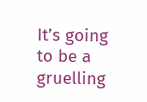It’s going to be a gruelling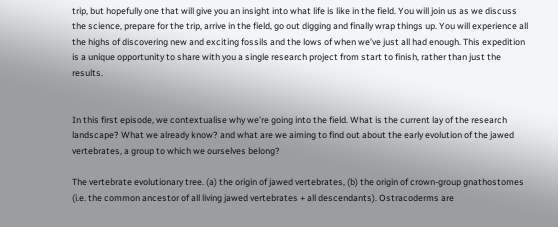trip, but hopefully one that will give you an insight into what life is like in the field. You will join us as we discuss the science, prepare for the trip, arrive in the field, go out digging and finally wrap things up. You will experience all the highs of discovering new and exciting fossils and the lows of when we’ve just all had enough. This expedition is a unique opportunity to share with you a single research project from start to finish, rather than just the results.


In this first episode, we contextualise why we’re going into the field. What is the current lay of the research landscape? What we already know? and what are we aiming to find out about the early evolution of the jawed vertebrates, a group to which we ourselves belong?

The vertebrate evolutionary tree. (a) the origin of jawed vertebrates, (b) the origin of crown-group gnathostomes (i.e. the common ancestor of all living jawed vertebrates + all descendants). Ostracoderms are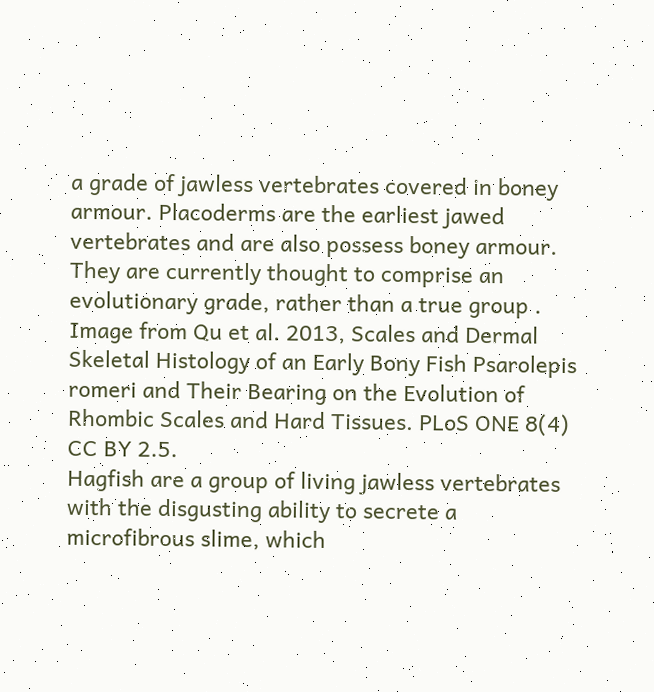a grade of jawless vertebrates covered in boney armour. Placoderms are the earliest jawed vertebrates and are also possess boney armour. They are currently thought to comprise an evolutionary grade, rather than a true group . Image from Qu et al. 2013, Scales and Dermal Skeletal Histology of an Early Bony Fish Psarolepis romeri and Their Bearing on the Evolution of Rhombic Scales and Hard Tissues. PLoS ONE 8(4) CC BY 2.5.
Hagfish are a group of living jawless vertebrates with the disgusting ability to secrete a microfibrous slime, which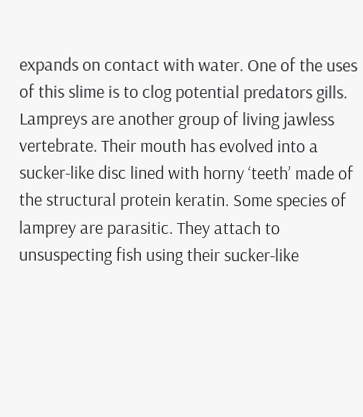expands on contact with water. One of the uses of this slime is to clog potential predators gills.
Lampreys are another group of living jawless vertebrate. Their mouth has evolved into a sucker-like disc lined with horny ‘teeth’ made of the structural protein keratin. Some species of lamprey are parasitic. They attach to unsuspecting fish using their sucker-like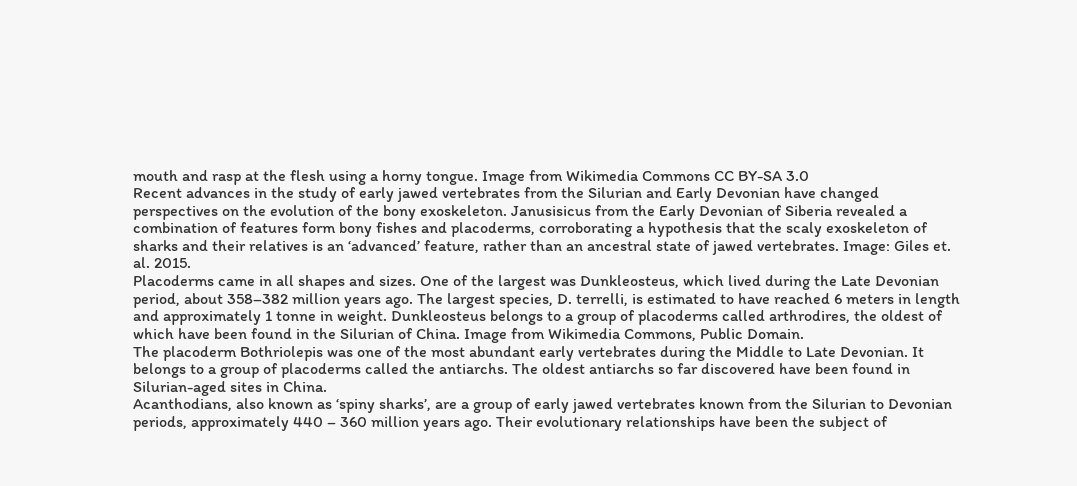mouth and rasp at the flesh using a horny tongue. Image from Wikimedia Commons CC BY-SA 3.0
Recent advances in the study of early jawed vertebrates from the Silurian and Early Devonian have changed perspectives on the evolution of the bony exoskeleton. Janusisicus from the Early Devonian of Siberia revealed a combination of features form bony fishes and placoderms, corroborating a hypothesis that the scaly exoskeleton of sharks and their relatives is an ‘advanced’ feature, rather than an ancestral state of jawed vertebrates. Image: Giles et. al. 2015.
Placoderms came in all shapes and sizes. One of the largest was Dunkleosteus, which lived during the Late Devonian period, about 358–382 million years ago. The largest species, D. terrelli, is estimated to have reached 6 meters in length and approximately 1 tonne in weight. Dunkleosteus belongs to a group of placoderms called arthrodires, the oldest of which have been found in the Silurian of China. Image from Wikimedia Commons, Public Domain.
The placoderm Bothriolepis was one of the most abundant early vertebrates during the Middle to Late Devonian. It belongs to a group of placoderms called the antiarchs. The oldest antiarchs so far discovered have been found in Silurian-aged sites in China.
Acanthodians, also known as ‘spiny sharks’, are a group of early jawed vertebrates known from the Silurian to Devonian periods, approximately 440 – 360 million years ago. Their evolutionary relationships have been the subject of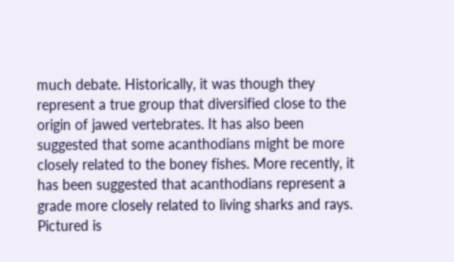much debate. Historically, it was though they represent a true group that diversified close to the origin of jawed vertebrates. It has also been suggested that some acanthodians might be more closely related to the boney fishes. More recently, it has been suggested that acanthodians represent a grade more closely related to living sharks and rays. Pictured is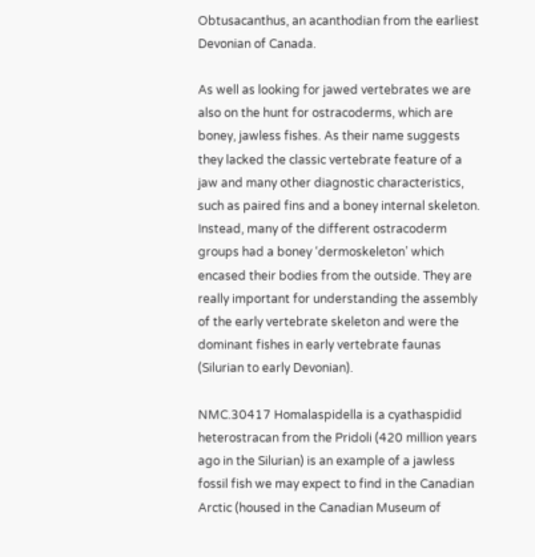Obtusacanthus, an acanthodian from the earliest Devonian of Canada.

As well as looking for jawed vertebrates we are also on the hunt for ostracoderms, which are boney, jawless fishes. As their name suggests they lacked the classic vertebrate feature of a jaw and many other diagnostic characteristics, such as paired fins and a boney internal skeleton. Instead, many of the different ostracoderm groups had a boney ‘dermoskeleton’ which encased their bodies from the outside. They are really important for understanding the assembly of the early vertebrate skeleton and were the dominant fishes in early vertebrate faunas (Silurian to early Devonian).

NMC.30417 Homalaspidella is a cyathaspidid heterostracan from the Pridoli (420 million years ago in the Silurian) is an example of a jawless fossil fish we may expect to find in the Canadian Arctic (housed in the Canadian Museum of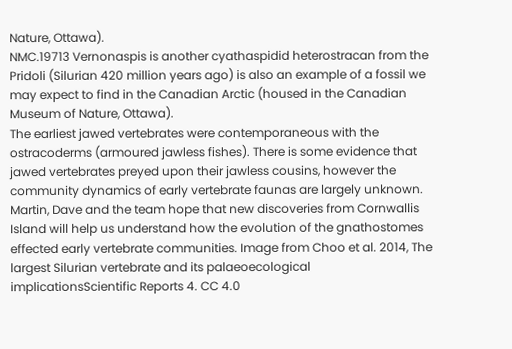Nature, Ottawa).
NMC.19713 Vernonaspis is another cyathaspidid heterostracan from the Pridoli (Silurian 420 million years ago) is also an example of a fossil we may expect to find in the Canadian Arctic (housed in the Canadian Museum of Nature, Ottawa).
The earliest jawed vertebrates were contemporaneous with the ostracoderms (armoured jawless fishes). There is some evidence that jawed vertebrates preyed upon their jawless cousins, however the community dynamics of early vertebrate faunas are largely unknown. Martin, Dave and the team hope that new discoveries from Cornwallis Island will help us understand how the evolution of the gnathostomes effected early vertebrate communities. Image from Choo et al. 2014, The largest Silurian vertebrate and its palaeoecological implicationsScientific Reports 4. CC 4.0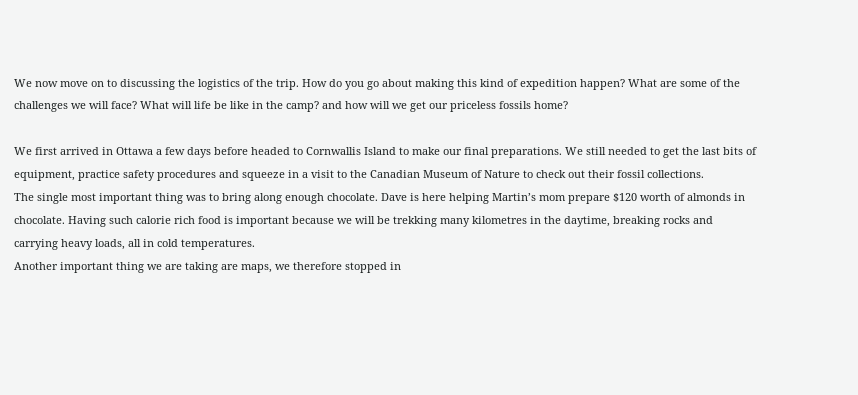We now move on to discussing the logistics of the trip. How do you go about making this kind of expedition happen? What are some of the challenges we will face? What will life be like in the camp? and how will we get our priceless fossils home?

We first arrived in Ottawa a few days before headed to Cornwallis Island to make our final preparations. We still needed to get the last bits of equipment, practice safety procedures and squeeze in a visit to the Canadian Museum of Nature to check out their fossil collections.
The single most important thing was to bring along enough chocolate. Dave is here helping Martin’s mom prepare $120 worth of almonds in chocolate. Having such calorie rich food is important because we will be trekking many kilometres in the daytime, breaking rocks and carrying heavy loads, all in cold temperatures.
Another important thing we are taking are maps, we therefore stopped in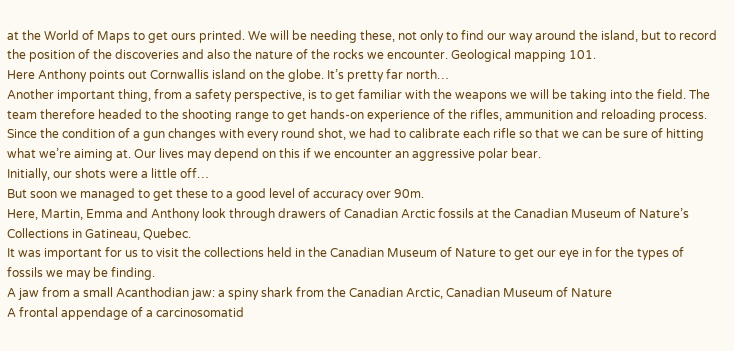at the World of Maps to get ours printed. We will be needing these, not only to find our way around the island, but to record the position of the discoveries and also the nature of the rocks we encounter. Geological mapping 101.
Here Anthony points out Cornwallis island on the globe. It’s pretty far north…
Another important thing, from a safety perspective, is to get familiar with the weapons we will be taking into the field. The team therefore headed to the shooting range to get hands-on experience of the rifles, ammunition and reloading process.
Since the condition of a gun changes with every round shot, we had to calibrate each rifle so that we can be sure of hitting what we’re aiming at. Our lives may depend on this if we encounter an aggressive polar bear.
Initially, our shots were a little off…
But soon we managed to get these to a good level of accuracy over 90m.
Here, Martin, Emma and Anthony look through drawers of Canadian Arctic fossils at the Canadian Museum of Nature’s Collections in Gatineau, Quebec.
It was important for us to visit the collections held in the Canadian Museum of Nature to get our eye in for the types of fossils we may be finding.
A jaw from a small Acanthodian jaw: a spiny shark from the Canadian Arctic, Canadian Museum of Nature
A frontal appendage of a carcinosomatid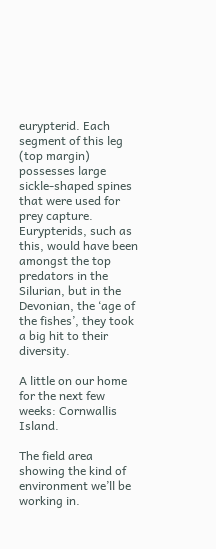eurypterid. Each segment of this leg (top margin) possesses large sickle-shaped spines that were used for prey capture. Eurypterids, such as this, would have been amongst the top predators in the Silurian, but in the Devonian, the ‘age of the fishes’, they took a big hit to their diversity.

A little on our home for the next few weeks: Cornwallis Island.

The field area showing the kind of environment we’ll be working in.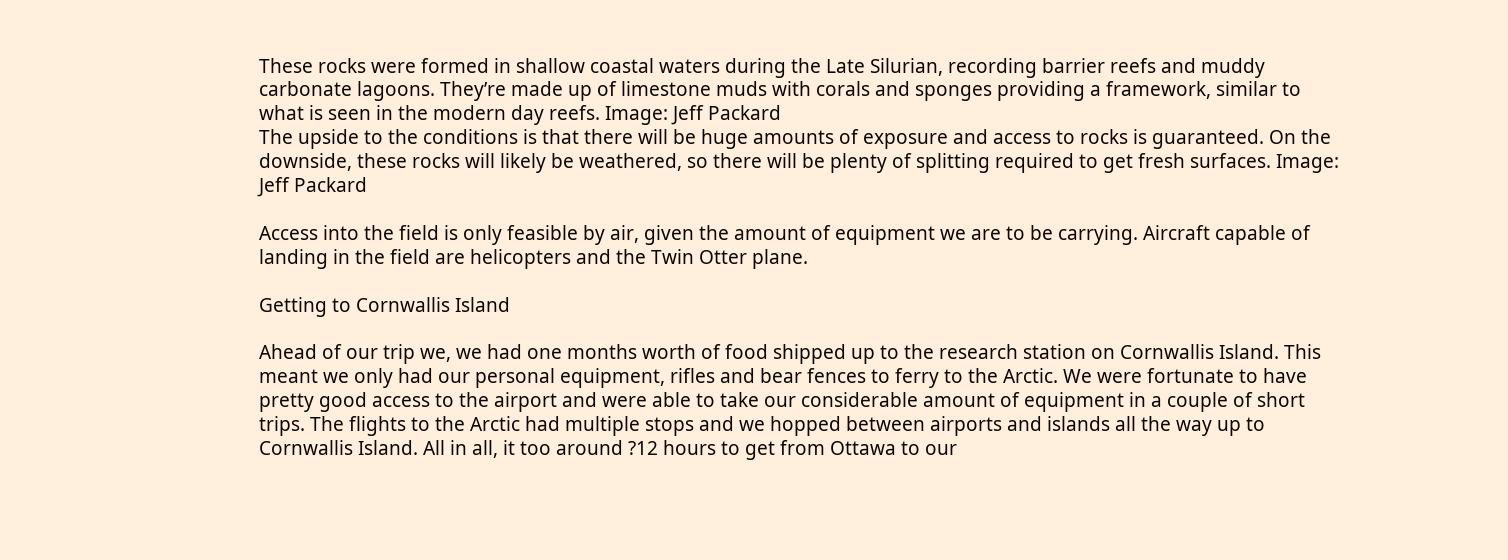These rocks were formed in shallow coastal waters during the Late Silurian, recording barrier reefs and muddy carbonate lagoons. They’re made up of limestone muds with corals and sponges providing a framework, similar to what is seen in the modern day reefs. Image: Jeff Packard
The upside to the conditions is that there will be huge amounts of exposure and access to rocks is guaranteed. On the downside, these rocks will likely be weathered, so there will be plenty of splitting required to get fresh surfaces. Image: Jeff Packard

Access into the field is only feasible by air, given the amount of equipment we are to be carrying. Aircraft capable of landing in the field are helicopters and the Twin Otter plane.

Getting to Cornwallis Island

Ahead of our trip we, we had one months worth of food shipped up to the research station on Cornwallis Island. This meant we only had our personal equipment, rifles and bear fences to ferry to the Arctic. We were fortunate to have pretty good access to the airport and were able to take our considerable amount of equipment in a couple of short trips. The flights to the Arctic had multiple stops and we hopped between airports and islands all the way up to Cornwallis Island. All in all, it too around ?12 hours to get from Ottawa to our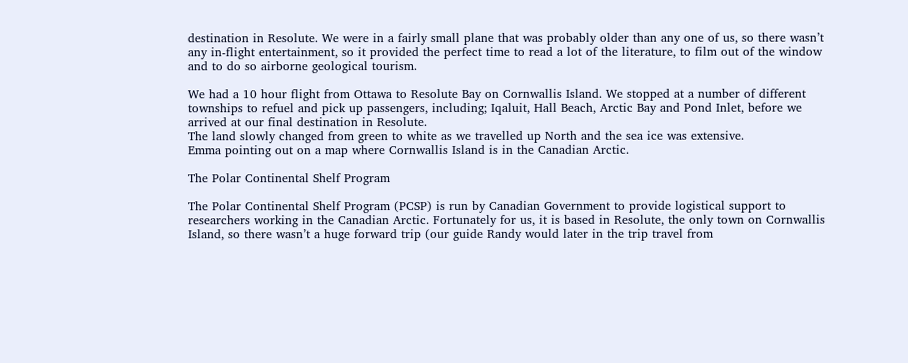destination in Resolute. We were in a fairly small plane that was probably older than any one of us, so there wasn’t any in-flight entertainment, so it provided the perfect time to read a lot of the literature, to film out of the window and to do so airborne geological tourism.

We had a 10 hour flight from Ottawa to Resolute Bay on Cornwallis Island. We stopped at a number of different townships to refuel and pick up passengers, including; Iqaluit, Hall Beach, Arctic Bay and Pond Inlet, before we arrived at our final destination in Resolute.
The land slowly changed from green to white as we travelled up North and the sea ice was extensive.
Emma pointing out on a map where Cornwallis Island is in the Canadian Arctic.

The Polar Continental Shelf Program

The Polar Continental Shelf Program (PCSP) is run by Canadian Government to provide logistical support to researchers working in the Canadian Arctic. Fortunately for us, it is based in Resolute, the only town on Cornwallis Island, so there wasn’t a huge forward trip (our guide Randy would later in the trip travel from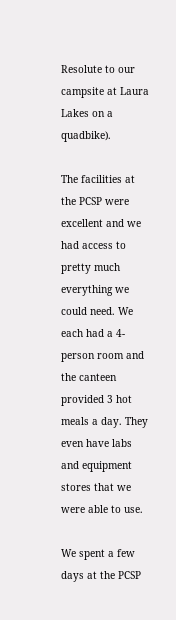Resolute to our campsite at Laura Lakes on a quadbike).

The facilities at the PCSP were excellent and we had access to pretty much everything we could need. We each had a 4-person room and the canteen provided 3 hot meals a day. They even have labs and equipment stores that we were able to use.

We spent a few days at the PCSP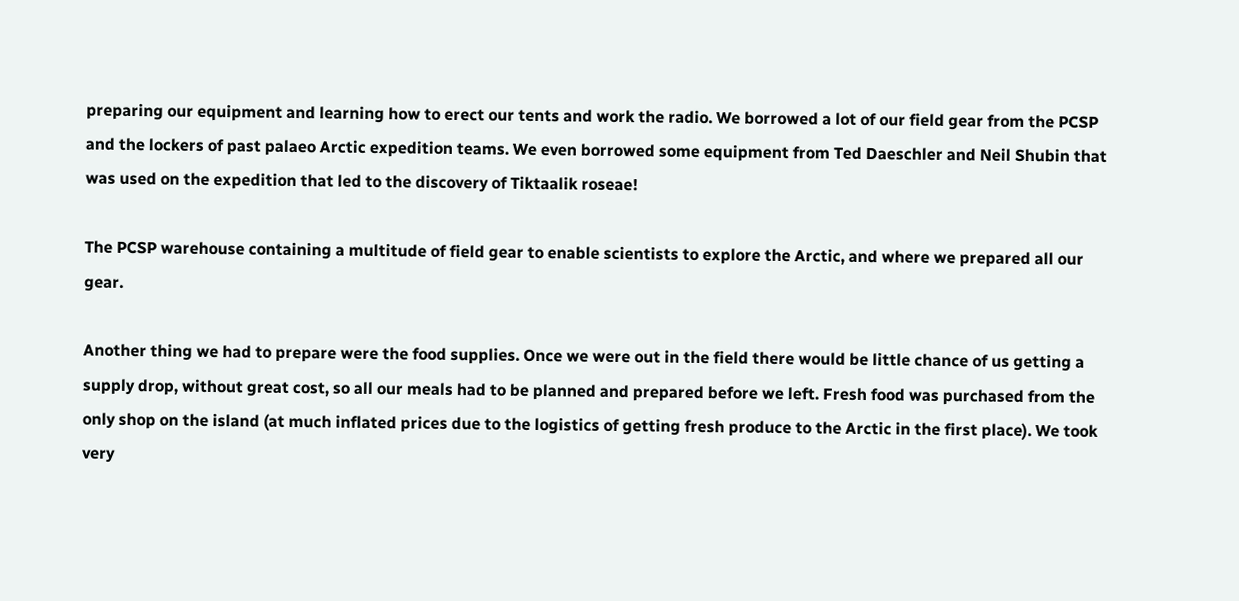preparing our equipment and learning how to erect our tents and work the radio. We borrowed a lot of our field gear from the PCSP and the lockers of past palaeo Arctic expedition teams. We even borrowed some equipment from Ted Daeschler and Neil Shubin that was used on the expedition that led to the discovery of Tiktaalik roseae!

The PCSP warehouse containing a multitude of field gear to enable scientists to explore the Arctic, and where we prepared all our gear.

Another thing we had to prepare were the food supplies. Once we were out in the field there would be little chance of us getting a supply drop, without great cost, so all our meals had to be planned and prepared before we left. Fresh food was purchased from the only shop on the island (at much inflated prices due to the logistics of getting fresh produce to the Arctic in the first place). We took very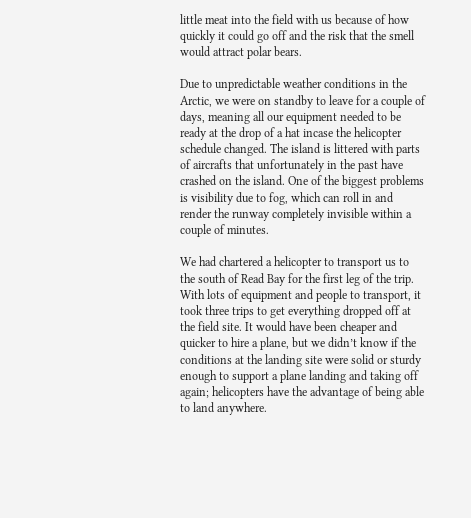little meat into the field with us because of how quickly it could go off and the risk that the smell would attract polar bears.

Due to unpredictable weather conditions in the Arctic, we were on standby to leave for a couple of days, meaning all our equipment needed to be ready at the drop of a hat incase the helicopter schedule changed. The island is littered with parts of aircrafts that unfortunately in the past have crashed on the island. One of the biggest problems is visibility due to fog, which can roll in and render the runway completely invisible within a couple of minutes.

We had chartered a helicopter to transport us to the south of Read Bay for the first leg of the trip. With lots of equipment and people to transport, it took three trips to get everything dropped off at the field site. It would have been cheaper and quicker to hire a plane, but we didn’t know if the conditions at the landing site were solid or sturdy enough to support a plane landing and taking off again; helicopters have the advantage of being able to land anywhere.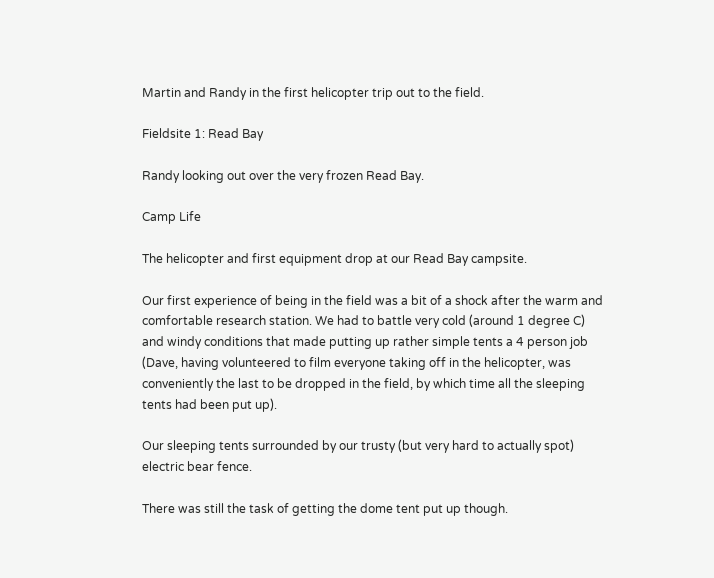Martin and Randy in the first helicopter trip out to the field.

Fieldsite 1: Read Bay

Randy looking out over the very frozen Read Bay.

Camp Life

The helicopter and first equipment drop at our Read Bay campsite.

Our first experience of being in the field was a bit of a shock after the warm and comfortable research station. We had to battle very cold (around 1 degree C) and windy conditions that made putting up rather simple tents a 4 person job (Dave, having volunteered to film everyone taking off in the helicopter, was conveniently the last to be dropped in the field, by which time all the sleeping tents had been put up).

Our sleeping tents surrounded by our trusty (but very hard to actually spot) electric bear fence.

There was still the task of getting the dome tent put up though.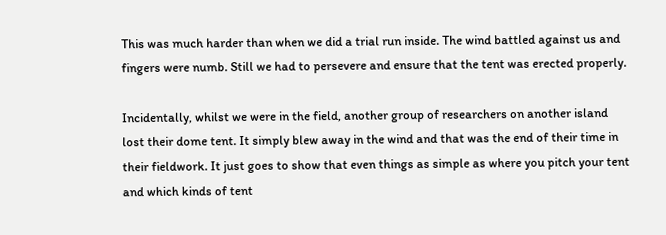This was much harder than when we did a trial run inside. The wind battled against us and fingers were numb. Still we had to persevere and ensure that the tent was erected properly.

Incidentally, whilst we were in the field, another group of researchers on another island lost their dome tent. It simply blew away in the wind and that was the end of their time in their fieldwork. It just goes to show that even things as simple as where you pitch your tent and which kinds of tent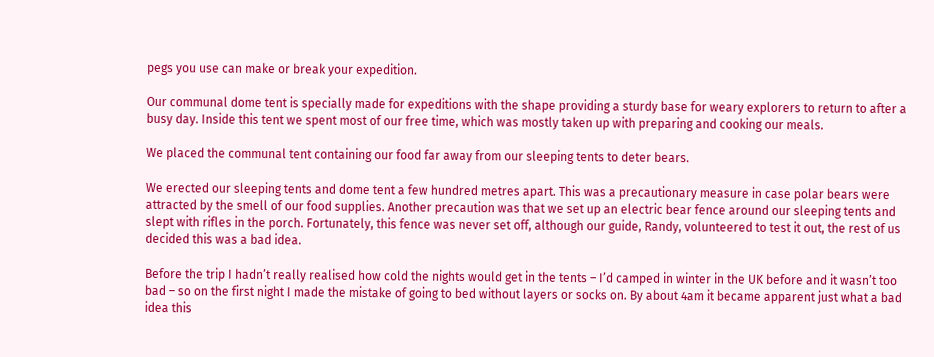pegs you use can make or break your expedition.

Our communal dome tent is specially made for expeditions with the shape providing a sturdy base for weary explorers to return to after a busy day. Inside this tent we spent most of our free time, which was mostly taken up with preparing and cooking our meals.

We placed the communal tent containing our food far away from our sleeping tents to deter bears.

We erected our sleeping tents and dome tent a few hundred metres apart. This was a precautionary measure in case polar bears were attracted by the smell of our food supplies. Another precaution was that we set up an electric bear fence around our sleeping tents and slept with rifles in the porch. Fortunately, this fence was never set off, although our guide, Randy, volunteered to test it out, the rest of us decided this was a bad idea.

Before the trip I hadn’t really realised how cold the nights would get in the tents – I’d camped in winter in the UK before and it wasn’t too bad – so on the first night I made the mistake of going to bed without layers or socks on. By about 4am it became apparent just what a bad idea this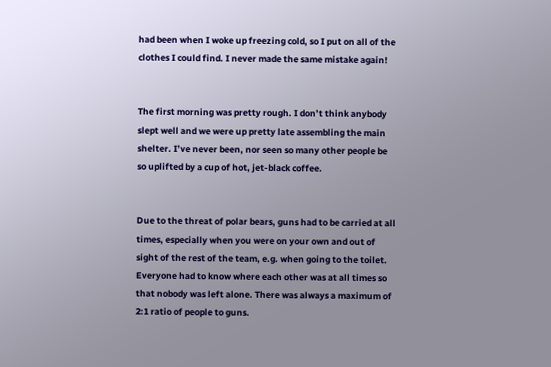had been when I woke up freezing cold, so I put on all of the clothes I could find. I never made the same mistake again!


The first morning was pretty rough. I don’t think anybody slept well and we were up pretty late assembling the main shelter. I’ve never been, nor seen so many other people be so uplifted by a cup of hot, jet-black coffee.


Due to the threat of polar bears, guns had to be carried at all times, especially when you were on your own and out of sight of the rest of the team, e.g. when going to the toilet. Everyone had to know where each other was at all times so that nobody was left alone. There was always a maximum of 2:1 ratio of people to guns.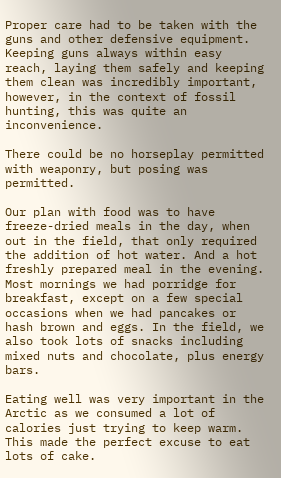Proper care had to be taken with the guns and other defensive equipment. Keeping guns always within easy reach, laying them safely and keeping them clean was incredibly important, however, in the context of fossil hunting, this was quite an inconvenience.

There could be no horseplay permitted with weaponry, but posing was permitted.

Our plan with food was to have freeze-dried meals in the day, when out in the field, that only required the addition of hot water. And a hot freshly prepared meal in the evening. Most mornings we had porridge for breakfast, except on a few special occasions when we had pancakes or hash brown and eggs. In the field, we also took lots of snacks including mixed nuts and chocolate, plus energy bars.

Eating well was very important in the Arctic as we consumed a lot of calories just trying to keep warm. This made the perfect excuse to eat lots of cake.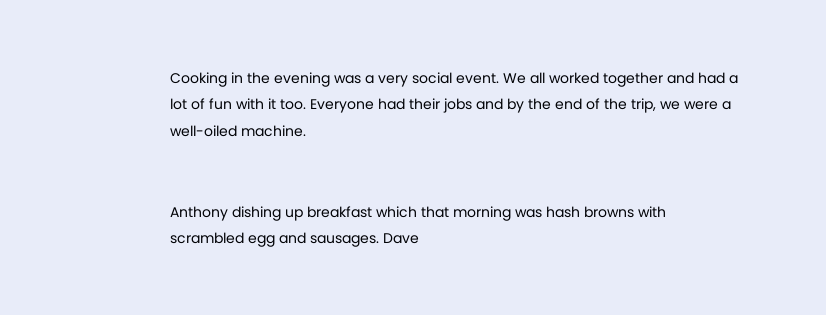Cooking in the evening was a very social event. We all worked together and had a lot of fun with it too. Everyone had their jobs and by the end of the trip, we were a well-oiled machine.


Anthony dishing up breakfast which that morning was hash browns with scrambled egg and sausages. Dave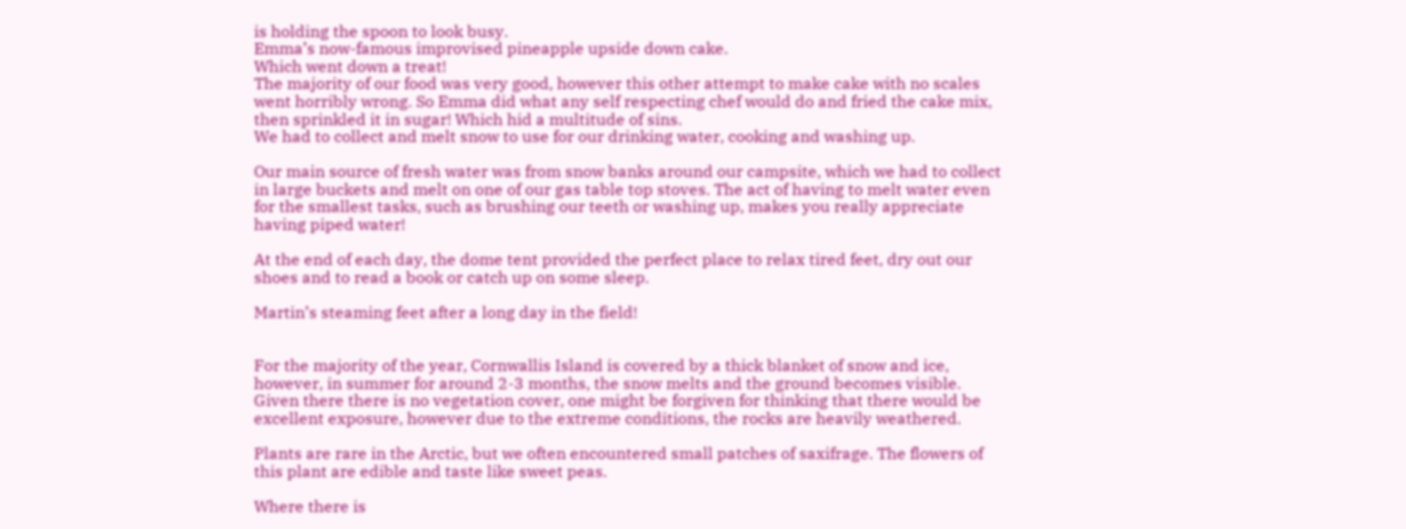is holding the spoon to look busy.
Emma’s now-famous improvised pineapple upside down cake.
Which went down a treat!
The majority of our food was very good, however this other attempt to make cake with no scales went horribly wrong. So Emma did what any self respecting chef would do and fried the cake mix, then sprinkled it in sugar! Which hid a multitude of sins.
We had to collect and melt snow to use for our drinking water, cooking and washing up.

Our main source of fresh water was from snow banks around our campsite, which we had to collect in large buckets and melt on one of our gas table top stoves. The act of having to melt water even for the smallest tasks, such as brushing our teeth or washing up, makes you really appreciate having piped water!

At the end of each day, the dome tent provided the perfect place to relax tired feet, dry out our shoes and to read a book or catch up on some sleep.

Martin’s steaming feet after a long day in the field!


For the majority of the year, Cornwallis Island is covered by a thick blanket of snow and ice, however, in summer for around 2-3 months, the snow melts and the ground becomes visible. Given there there is no vegetation cover, one might be forgiven for thinking that there would be excellent exposure, however due to the extreme conditions, the rocks are heavily weathered.

Plants are rare in the Arctic, but we often encountered small patches of saxifrage. The flowers of this plant are edible and taste like sweet peas.

Where there is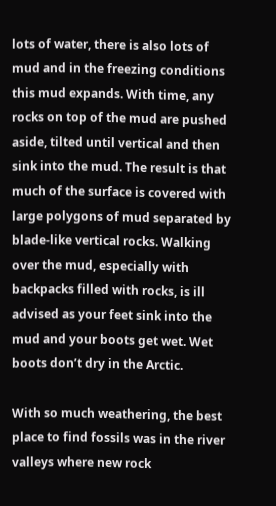lots of water, there is also lots of mud and in the freezing conditions this mud expands. With time, any rocks on top of the mud are pushed aside, tilted until vertical and then sink into the mud. The result is that much of the surface is covered with large polygons of mud separated by blade-like vertical rocks. Walking over the mud, especially with backpacks filled with rocks, is ill advised as your feet sink into the mud and your boots get wet. Wet boots don’t dry in the Arctic.

With so much weathering, the best place to find fossils was in the river valleys where new rock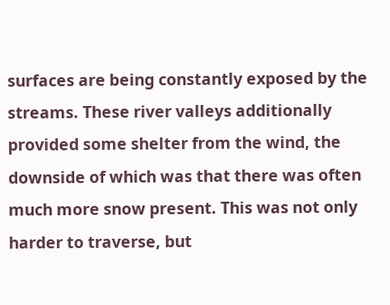surfaces are being constantly exposed by the streams. These river valleys additionally provided some shelter from the wind, the downside of which was that there was often much more snow present. This was not only harder to traverse, but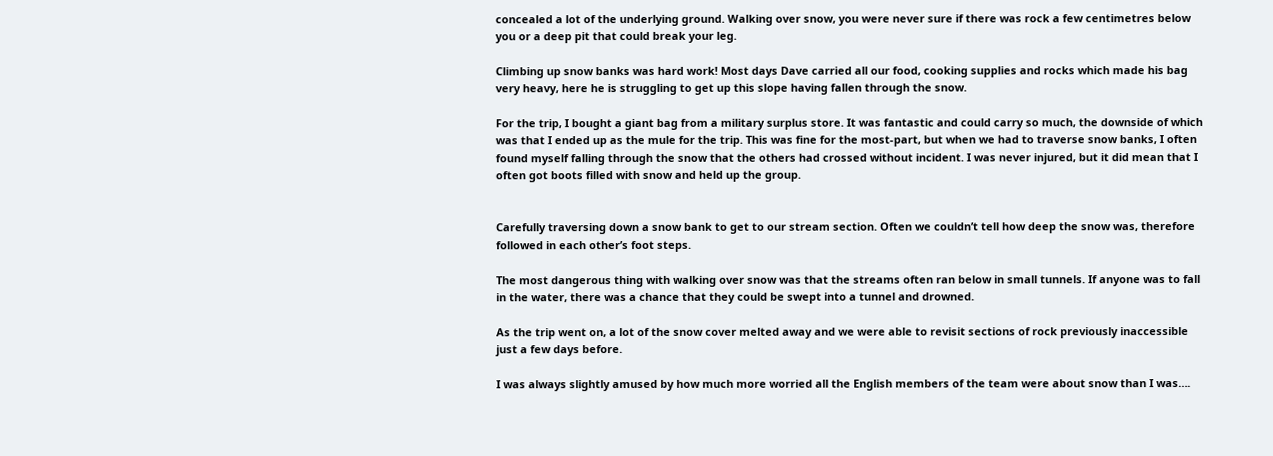concealed a lot of the underlying ground. Walking over snow, you were never sure if there was rock a few centimetres below you or a deep pit that could break your leg.

Climbing up snow banks was hard work! Most days Dave carried all our food, cooking supplies and rocks which made his bag very heavy, here he is struggling to get up this slope having fallen through the snow.

For the trip, I bought a giant bag from a military surplus store. It was fantastic and could carry so much, the downside of which was that I ended up as the mule for the trip. This was fine for the most-part, but when we had to traverse snow banks, I often found myself falling through the snow that the others had crossed without incident. I was never injured, but it did mean that I often got boots filled with snow and held up the group.


Carefully traversing down a snow bank to get to our stream section. Often we couldn’t tell how deep the snow was, therefore followed in each other’s foot steps.

The most dangerous thing with walking over snow was that the streams often ran below in small tunnels. If anyone was to fall in the water, there was a chance that they could be swept into a tunnel and drowned.

As the trip went on, a lot of the snow cover melted away and we were able to revisit sections of rock previously inaccessible just a few days before.

I was always slightly amused by how much more worried all the English members of the team were about snow than I was….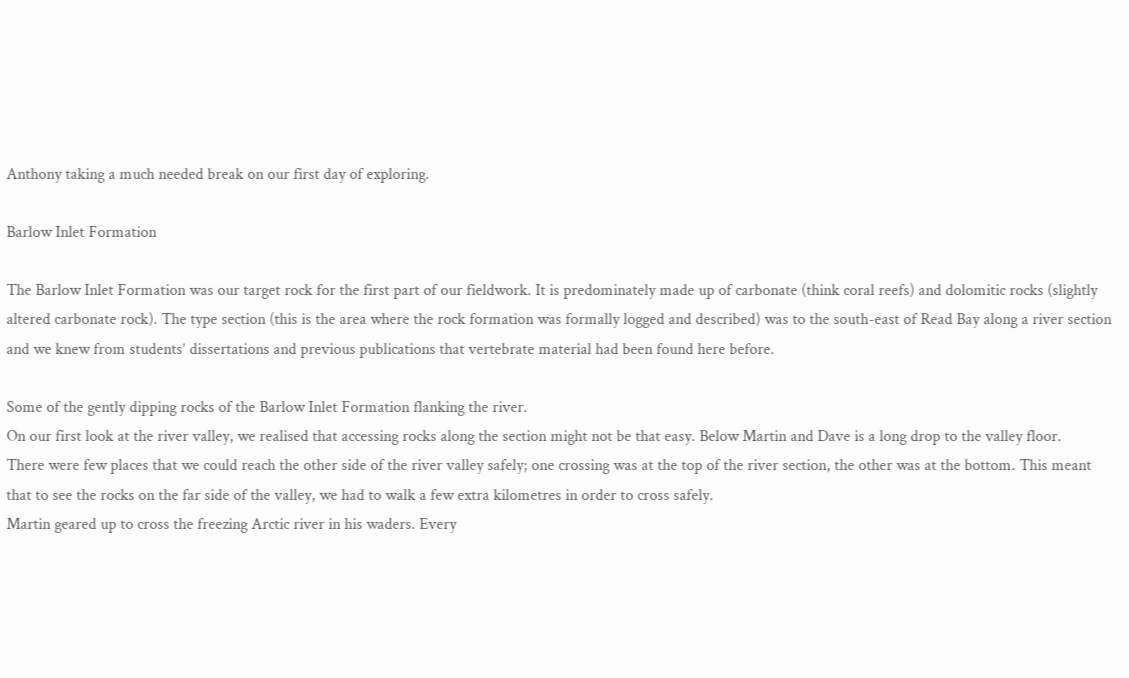Anthony taking a much needed break on our first day of exploring.

Barlow Inlet Formation

The Barlow Inlet Formation was our target rock for the first part of our fieldwork. It is predominately made up of carbonate (think coral reefs) and dolomitic rocks (slightly altered carbonate rock). The type section (this is the area where the rock formation was formally logged and described) was to the south-east of Read Bay along a river section and we knew from students’ dissertations and previous publications that vertebrate material had been found here before.

Some of the gently dipping rocks of the Barlow Inlet Formation flanking the river.
On our first look at the river valley, we realised that accessing rocks along the section might not be that easy. Below Martin and Dave is a long drop to the valley floor.
There were few places that we could reach the other side of the river valley safely; one crossing was at the top of the river section, the other was at the bottom. This meant that to see the rocks on the far side of the valley, we had to walk a few extra kilometres in order to cross safely.
Martin geared up to cross the freezing Arctic river in his waders. Every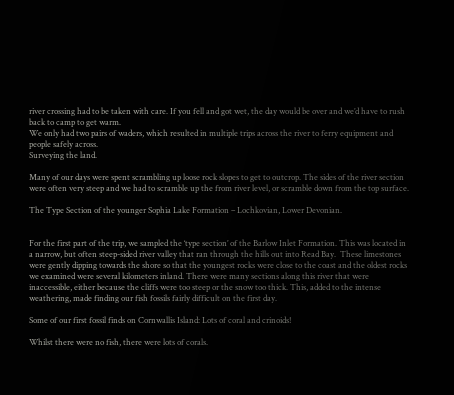river crossing had to be taken with care. If you fell and got wet, the day would be over and we’d have to rush back to camp to get warm.
We only had two pairs of waders, which resulted in multiple trips across the river to ferry equipment and people safely across.
Surveying the land.

Many of our days were spent scrambling up loose rock slopes to get to outcrop. The sides of the river section were often very steep and we had to scramble up the from river level, or scramble down from the top surface.

The Type Section of the younger Sophia Lake Formation – Lochkovian, Lower Devonian.


For the first part of the trip, we sampled the ‘type section’ of the Barlow Inlet Formation. This was located in a narrow, but often steep-sided river valley that ran through the hills out into Read Bay.  These limestones were gently dipping towards the shore so that the youngest rocks were close to the coast and the oldest rocks we examined were several kilometers inland. There were many sections along this river that were inaccessible, either because the cliffs were too steep or the snow too thick. This, added to the intense weathering, made finding our fish fossils fairly difficult on the first day.

Some of our first fossil finds on Cornwallis Island: Lots of coral and crinoids!

Whilst there were no fish, there were lots of corals.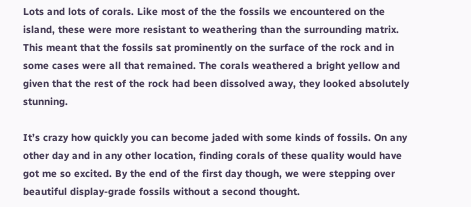Lots and lots of corals. Like most of the the fossils we encountered on the island, these were more resistant to weathering than the surrounding matrix. This meant that the fossils sat prominently on the surface of the rock and in some cases were all that remained. The corals weathered a bright yellow and given that the rest of the rock had been dissolved away, they looked absolutely stunning.

It’s crazy how quickly you can become jaded with some kinds of fossils. On any other day and in any other location, finding corals of these quality would have got me so excited. By the end of the first day though, we were stepping over beautiful display-grade fossils without a second thought.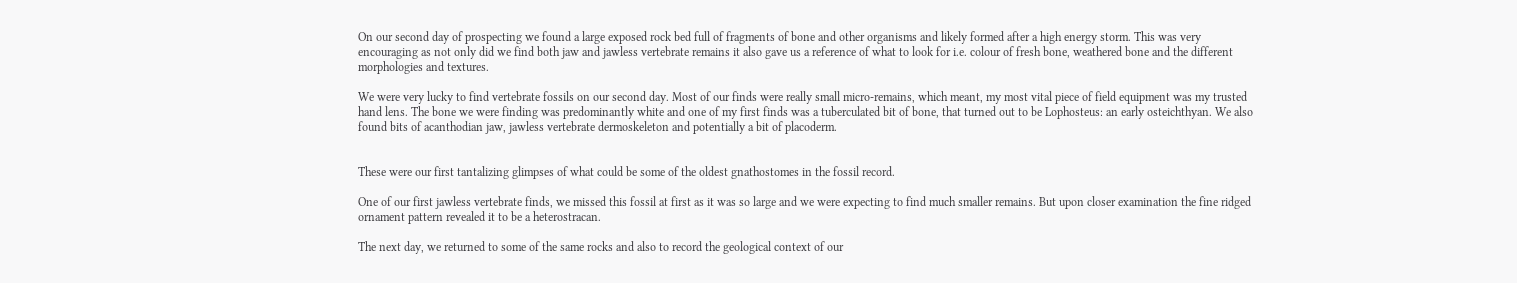On our second day of prospecting we found a large exposed rock bed full of fragments of bone and other organisms and likely formed after a high energy storm. This was very encouraging as not only did we find both jaw and jawless vertebrate remains it also gave us a reference of what to look for i.e. colour of fresh bone, weathered bone and the different morphologies and textures.

We were very lucky to find vertebrate fossils on our second day. Most of our finds were really small micro-remains, which meant, my most vital piece of field equipment was my trusted hand lens. The bone we were finding was predominantly white and one of my first finds was a tuberculated bit of bone, that turned out to be Lophosteus: an early osteichthyan. We also found bits of acanthodian jaw, jawless vertebrate dermoskeleton and potentially a bit of placoderm.


These were our first tantalizing glimpses of what could be some of the oldest gnathostomes in the fossil record.

One of our first jawless vertebrate finds, we missed this fossil at first as it was so large and we were expecting to find much smaller remains. But upon closer examination the fine ridged ornament pattern revealed it to be a heterostracan.

The next day, we returned to some of the same rocks and also to record the geological context of our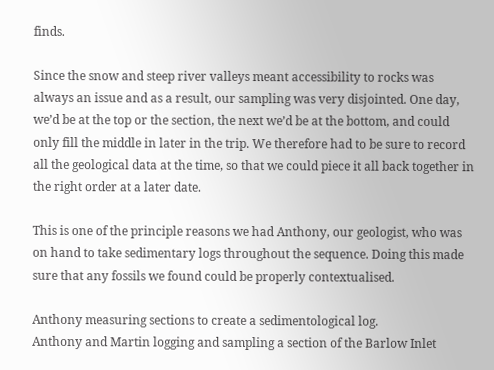finds.

Since the snow and steep river valleys meant accessibility to rocks was always an issue and as a result, our sampling was very disjointed. One day, we’d be at the top or the section, the next we’d be at the bottom, and could only fill the middle in later in the trip. We therefore had to be sure to record all the geological data at the time, so that we could piece it all back together in the right order at a later date.

This is one of the principle reasons we had Anthony, our geologist, who was on hand to take sedimentary logs throughout the sequence. Doing this made sure that any fossils we found could be properly contextualised.

Anthony measuring sections to create a sedimentological log.
Anthony and Martin logging and sampling a section of the Barlow Inlet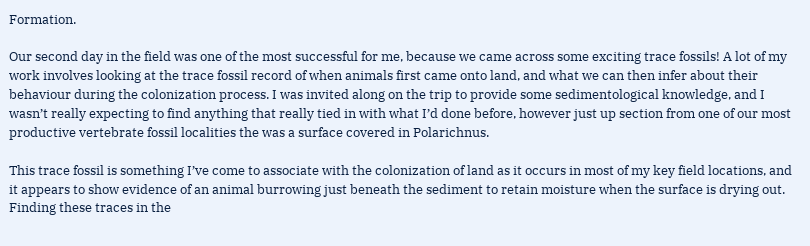Formation.

Our second day in the field was one of the most successful for me, because we came across some exciting trace fossils! A lot of my work involves looking at the trace fossil record of when animals first came onto land, and what we can then infer about their behaviour during the colonization process. I was invited along on the trip to provide some sedimentological knowledge, and I wasn’t really expecting to find anything that really tied in with what I’d done before, however just up section from one of our most productive vertebrate fossil localities the was a surface covered in Polarichnus.

This trace fossil is something I’ve come to associate with the colonization of land as it occurs in most of my key field locations, and it appears to show evidence of an animal burrowing just beneath the sediment to retain moisture when the surface is drying out. Finding these traces in the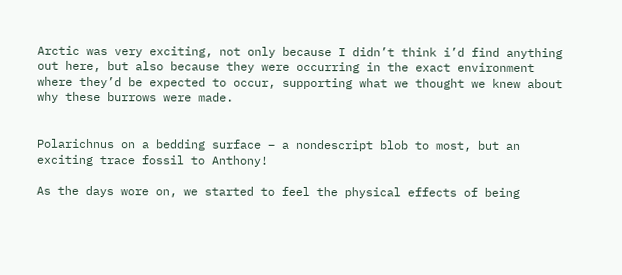Arctic was very exciting, not only because I didn’t think i’d find anything out here, but also because they were occurring in the exact environment where they’d be expected to occur, supporting what we thought we knew about why these burrows were made.


Polarichnus on a bedding surface – a nondescript blob to most, but an exciting trace fossil to Anthony!

As the days wore on, we started to feel the physical effects of being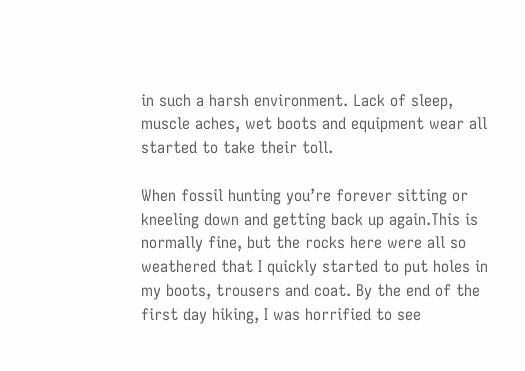in such a harsh environment. Lack of sleep, muscle aches, wet boots and equipment wear all started to take their toll.

When fossil hunting you’re forever sitting or kneeling down and getting back up again.This is normally fine, but the rocks here were all so weathered that I quickly started to put holes in my boots, trousers and coat. By the end of the first day hiking, I was horrified to see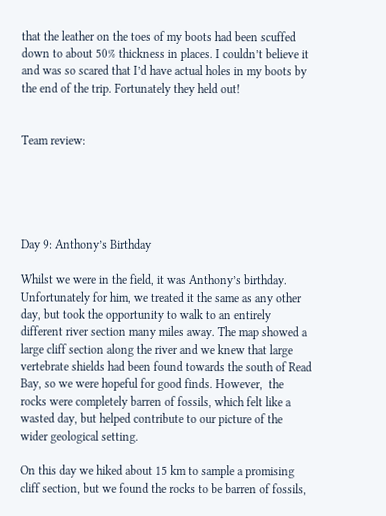that the leather on the toes of my boots had been scuffed down to about 50% thickness in places. I couldn’t believe it and was so scared that I’d have actual holes in my boots by the end of the trip. Fortunately they held out!


Team review:





Day 9: Anthony’s Birthday

Whilst we were in the field, it was Anthony’s birthday. Unfortunately for him, we treated it the same as any other day, but took the opportunity to walk to an entirely different river section many miles away. The map showed a large cliff section along the river and we knew that large vertebrate shields had been found towards the south of Read Bay, so we were hopeful for good finds. However,  the rocks were completely barren of fossils, which felt like a wasted day, but helped contribute to our picture of the wider geological setting.

On this day we hiked about 15 km to sample a promising cliff section, but we found the rocks to be barren of fossils,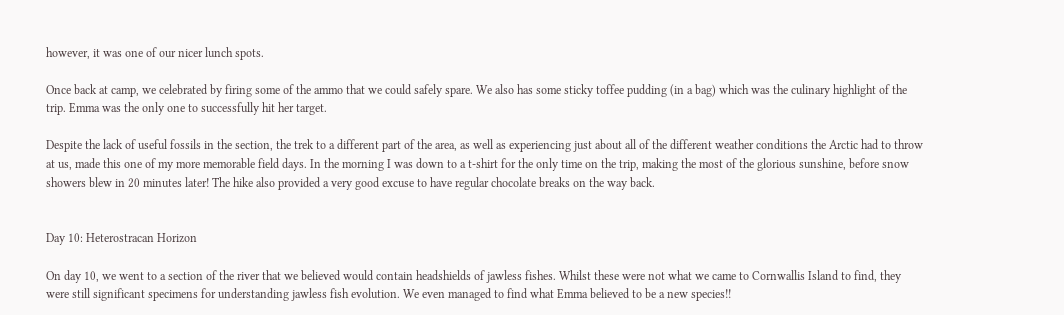however, it was one of our nicer lunch spots.

Once back at camp, we celebrated by firing some of the ammo that we could safely spare. We also has some sticky toffee pudding (in a bag) which was the culinary highlight of the trip. Emma was the only one to successfully hit her target.

Despite the lack of useful fossils in the section, the trek to a different part of the area, as well as experiencing just about all of the different weather conditions the Arctic had to throw at us, made this one of my more memorable field days. In the morning I was down to a t-shirt for the only time on the trip, making the most of the glorious sunshine, before snow showers blew in 20 minutes later! The hike also provided a very good excuse to have regular chocolate breaks on the way back.


Day 10: Heterostracan Horizon

On day 10, we went to a section of the river that we believed would contain headshields of jawless fishes. Whilst these were not what we came to Cornwallis Island to find, they were still significant specimens for understanding jawless fish evolution. We even managed to find what Emma believed to be a new species!!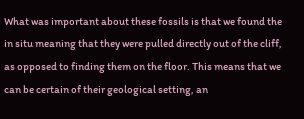What was important about these fossils is that we found the in situ meaning that they were pulled directly out of the cliff, as opposed to finding them on the floor. This means that we can be certain of their geological setting, an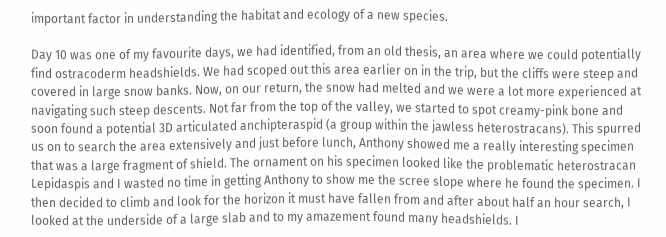important factor in understanding the habitat and ecology of a new species.

Day 10 was one of my favourite days, we had identified, from an old thesis, an area where we could potentially find ostracoderm headshields. We had scoped out this area earlier on in the trip, but the cliffs were steep and covered in large snow banks. Now, on our return, the snow had melted and we were a lot more experienced at navigating such steep descents. Not far from the top of the valley, we started to spot creamy-pink bone and soon found a potential 3D articulated anchipteraspid (a group within the jawless heterostracans). This spurred us on to search the area extensively and just before lunch, Anthony showed me a really interesting specimen that was a large fragment of shield. The ornament on his specimen looked like the problematic heterostracan Lepidaspis and I wasted no time in getting Anthony to show me the scree slope where he found the specimen. I then decided to climb and look for the horizon it must have fallen from and after about half an hour search, I looked at the underside of a large slab and to my amazement found many headshields. I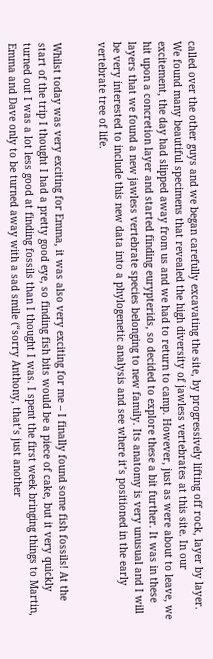called over the other guys and we began carefully excavating the site, by progressively lifting off rock, layer by layer. We found many beautiful specimens that revealed the high diversity of jawless vertebrates at this site. In our excitement, the day had slipped away from us and we had to return to camp. However, just as were about to leave, we hit upon a concretion layer and started finding eurypterids, so decided to explore these a bit further. It was in these layers that we found a new jawless vertebrate species belonging to new family. Its anatomy is very unusual and I will be very interested to include this new data into a phylogenetic analysis and see where it’s positioned in the early vertebrate tree of life.


Whilst today was very exciting for Emma, it was also very exciting for me – I finally found some fish fossils! At the start of the trip I thought I had a pretty good eye, so finding fish bits would be a piece of cake, but it very quickly turned out I was a lot less good at finding fossils than I thought I was. I spent the first week bringing things to Martin, Emma and Dave only to be turned away with a sad smile (“sorry Anthony, that’s just another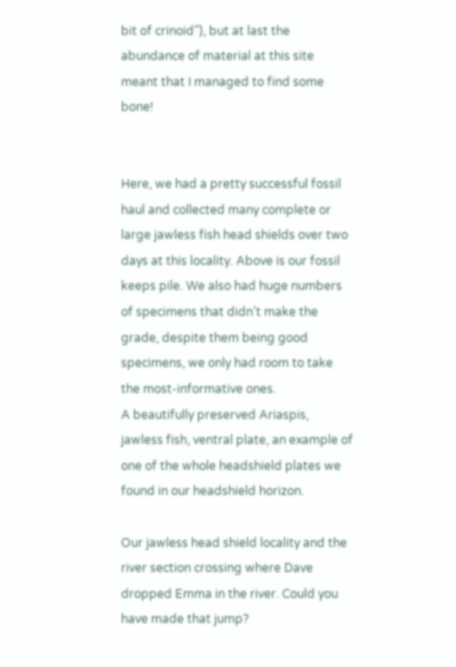bit of crinoid”), but at last the abundance of material at this site meant that I managed to find some bone!


Here, we had a pretty successful fossil haul and collected many complete or large jawless fish head shields over two days at this locality. Above is our fossil keeps pile. We also had huge numbers of specimens that didn’t make the grade, despite them being good specimens, we only had room to take the most-informative ones.
A beautifully preserved Ariaspis, jawless fish, ventral plate, an example of one of the whole headshield plates we found in our headshield horizon.

Our jawless head shield locality and the river section crossing where Dave dropped Emma in the river. Could you have made that jump?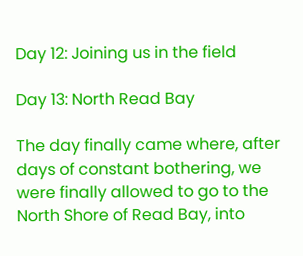Day 12: Joining us in the field

Day 13: North Read Bay

The day finally came where, after days of constant bothering, we were finally allowed to go to the North Shore of Read Bay, into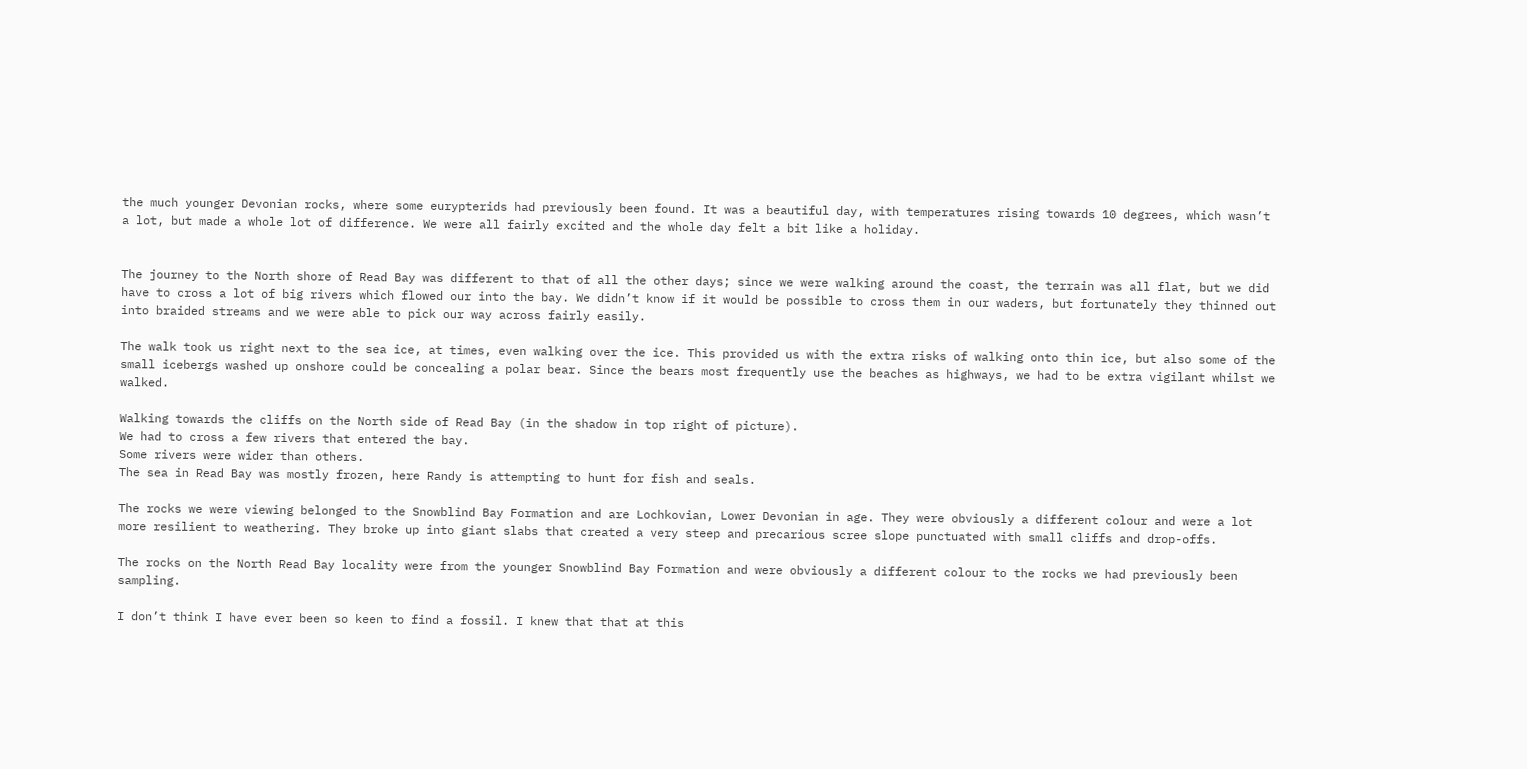the much younger Devonian rocks, where some eurypterids had previously been found. It was a beautiful day, with temperatures rising towards 10 degrees, which wasn’t a lot, but made a whole lot of difference. We were all fairly excited and the whole day felt a bit like a holiday.


The journey to the North shore of Read Bay was different to that of all the other days; since we were walking around the coast, the terrain was all flat, but we did have to cross a lot of big rivers which flowed our into the bay. We didn’t know if it would be possible to cross them in our waders, but fortunately they thinned out into braided streams and we were able to pick our way across fairly easily.

The walk took us right next to the sea ice, at times, even walking over the ice. This provided us with the extra risks of walking onto thin ice, but also some of the small icebergs washed up onshore could be concealing a polar bear. Since the bears most frequently use the beaches as highways, we had to be extra vigilant whilst we walked.

Walking towards the cliffs on the North side of Read Bay (in the shadow in top right of picture).
We had to cross a few rivers that entered the bay.
Some rivers were wider than others.
The sea in Read Bay was mostly frozen, here Randy is attempting to hunt for fish and seals.

The rocks we were viewing belonged to the Snowblind Bay Formation and are Lochkovian, Lower Devonian in age. They were obviously a different colour and were a lot more resilient to weathering. They broke up into giant slabs that created a very steep and precarious scree slope punctuated with small cliffs and drop-offs.

The rocks on the North Read Bay locality were from the younger Snowblind Bay Formation and were obviously a different colour to the rocks we had previously been sampling.

I don’t think I have ever been so keen to find a fossil. I knew that that at this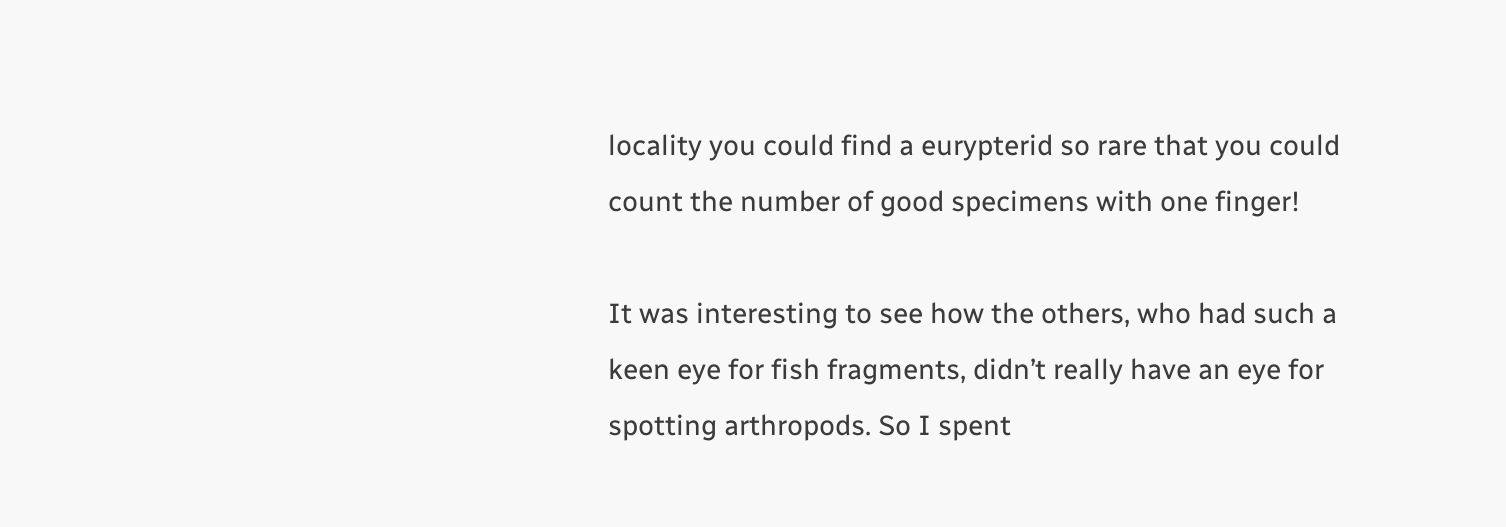locality you could find a eurypterid so rare that you could count the number of good specimens with one finger!

It was interesting to see how the others, who had such a keen eye for fish fragments, didn’t really have an eye for spotting arthropods. So I spent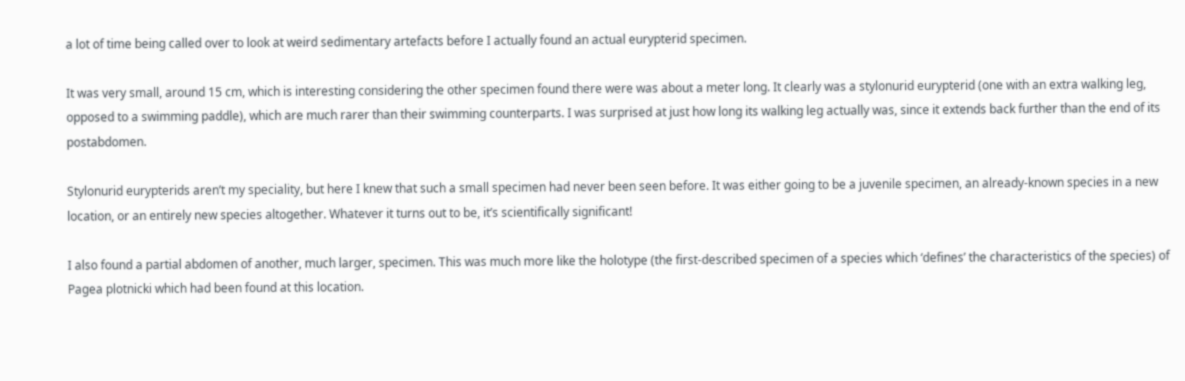a lot of time being called over to look at weird sedimentary artefacts before I actually found an actual eurypterid specimen.

It was very small, around 15 cm, which is interesting considering the other specimen found there were was about a meter long. It clearly was a stylonurid eurypterid (one with an extra walking leg, opposed to a swimming paddle), which are much rarer than their swimming counterparts. I was surprised at just how long its walking leg actually was, since it extends back further than the end of its postabdomen.

Stylonurid eurypterids aren’t my speciality, but here I knew that such a small specimen had never been seen before. It was either going to be a juvenile specimen, an already-known species in a new location, or an entirely new species altogether. Whatever it turns out to be, it’s scientifically significant!

I also found a partial abdomen of another, much larger, specimen. This was much more like the holotype (the first-described specimen of a species which ‘defines’ the characteristics of the species) of Pagea plotnicki which had been found at this location.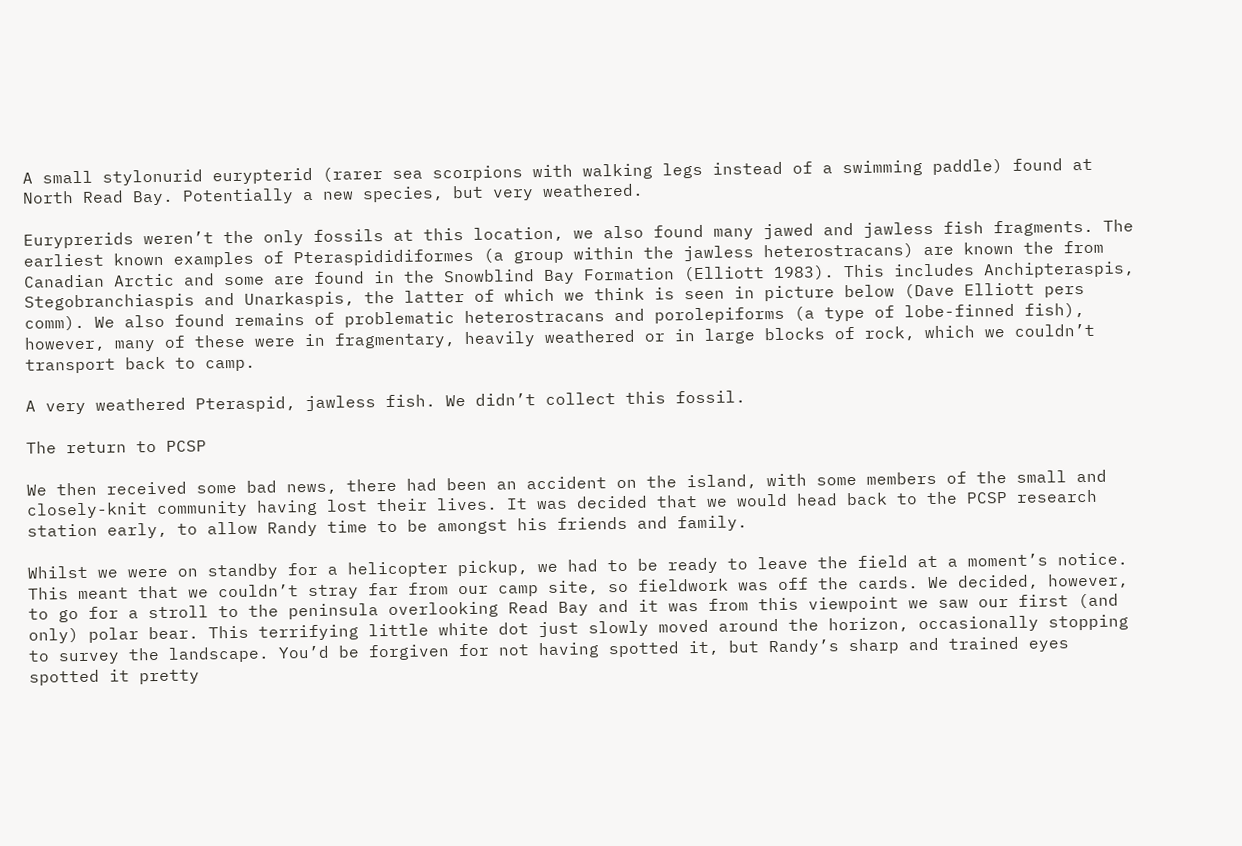A small stylonurid eurypterid (rarer sea scorpions with walking legs instead of a swimming paddle) found at North Read Bay. Potentially a new species, but very weathered.

Euryprerids weren’t the only fossils at this location, we also found many jawed and jawless fish fragments. The earliest known examples of Pteraspididiformes (a group within the jawless heterostracans) are known the from Canadian Arctic and some are found in the Snowblind Bay Formation (Elliott 1983). This includes Anchipteraspis, Stegobranchiaspis and Unarkaspis, the latter of which we think is seen in picture below (Dave Elliott pers comm). We also found remains of problematic heterostracans and porolepiforms (a type of lobe-finned fish), however, many of these were in fragmentary, heavily weathered or in large blocks of rock, which we couldn’t transport back to camp.

A very weathered Pteraspid, jawless fish. We didn’t collect this fossil.

The return to PCSP

We then received some bad news, there had been an accident on the island, with some members of the small and closely-knit community having lost their lives. It was decided that we would head back to the PCSP research station early, to allow Randy time to be amongst his friends and family.

Whilst we were on standby for a helicopter pickup, we had to be ready to leave the field at a moment’s notice. This meant that we couldn’t stray far from our camp site, so fieldwork was off the cards. We decided, however, to go for a stroll to the peninsula overlooking Read Bay and it was from this viewpoint we saw our first (and only) polar bear. This terrifying little white dot just slowly moved around the horizon, occasionally stopping to survey the landscape. You’d be forgiven for not having spotted it, but Randy’s sharp and trained eyes spotted it pretty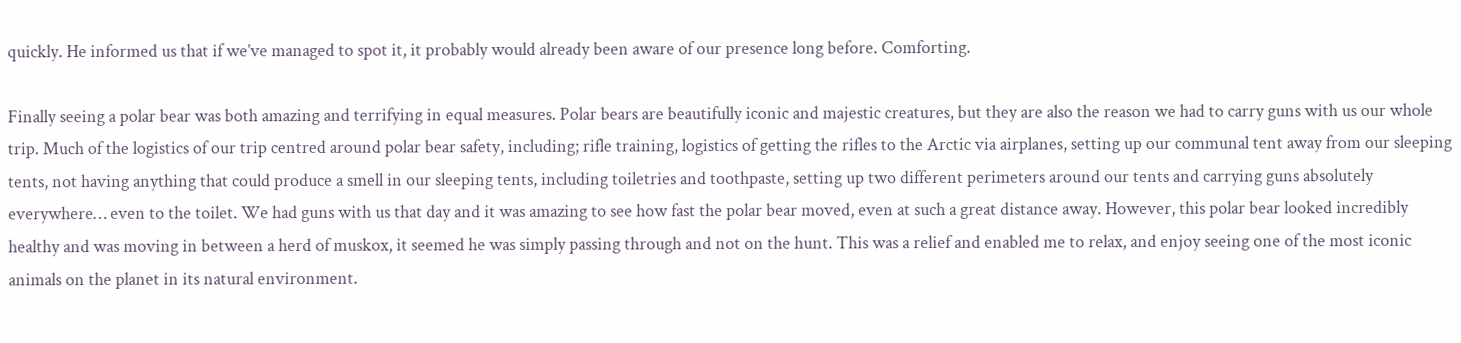quickly. He informed us that if we’ve managed to spot it, it probably would already been aware of our presence long before. Comforting.

Finally seeing a polar bear was both amazing and terrifying in equal measures. Polar bears are beautifully iconic and majestic creatures, but they are also the reason we had to carry guns with us our whole trip. Much of the logistics of our trip centred around polar bear safety, including; rifle training, logistics of getting the rifles to the Arctic via airplanes, setting up our communal tent away from our sleeping tents, not having anything that could produce a smell in our sleeping tents, including toiletries and toothpaste, setting up two different perimeters around our tents and carrying guns absolutely everywhere… even to the toilet. We had guns with us that day and it was amazing to see how fast the polar bear moved, even at such a great distance away. However, this polar bear looked incredibly healthy and was moving in between a herd of muskox, it seemed he was simply passing through and not on the hunt. This was a relief and enabled me to relax, and enjoy seeing one of the most iconic animals on the planet in its natural environment.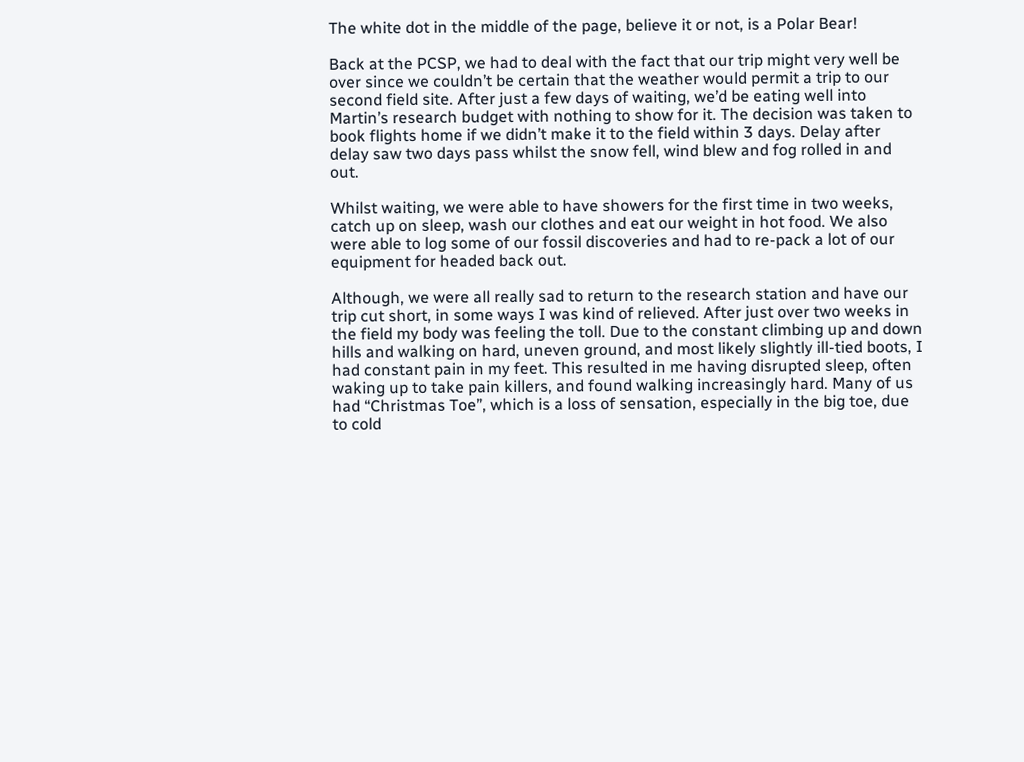The white dot in the middle of the page, believe it or not, is a Polar Bear!

Back at the PCSP, we had to deal with the fact that our trip might very well be over since we couldn’t be certain that the weather would permit a trip to our second field site. After just a few days of waiting, we’d be eating well into Martin’s research budget with nothing to show for it. The decision was taken to book flights home if we didn’t make it to the field within 3 days. Delay after delay saw two days pass whilst the snow fell, wind blew and fog rolled in and out.

Whilst waiting, we were able to have showers for the first time in two weeks, catch up on sleep, wash our clothes and eat our weight in hot food. We also were able to log some of our fossil discoveries and had to re-pack a lot of our equipment for headed back out.

Although, we were all really sad to return to the research station and have our trip cut short, in some ways I was kind of relieved. After just over two weeks in the field my body was feeling the toll. Due to the constant climbing up and down hills and walking on hard, uneven ground, and most likely slightly ill-tied boots, I had constant pain in my feet. This resulted in me having disrupted sleep, often waking up to take pain killers, and found walking increasingly hard. Many of us had “Christmas Toe”, which is a loss of sensation, especially in the big toe, due to cold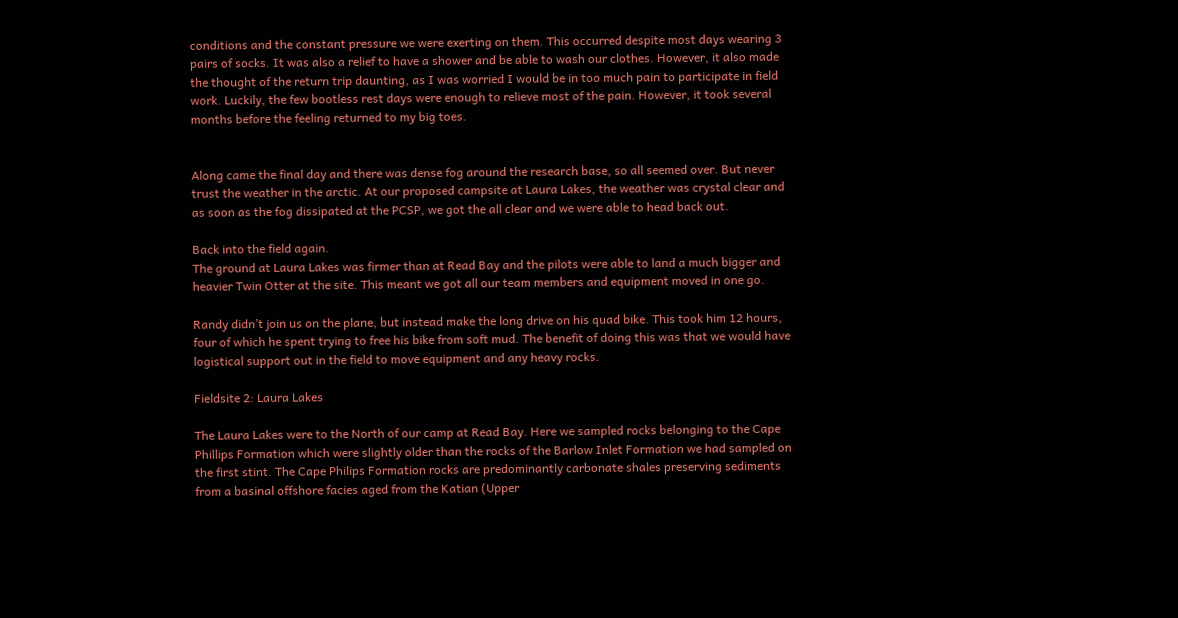conditions and the constant pressure we were exerting on them. This occurred despite most days wearing 3 pairs of socks. It was also a relief to have a shower and be able to wash our clothes. However, it also made the thought of the return trip daunting, as I was worried I would be in too much pain to participate in field work. Luckily, the few bootless rest days were enough to relieve most of the pain. However, it took several months before the feeling returned to my big toes.


Along came the final day and there was dense fog around the research base, so all seemed over. But never trust the weather in the arctic. At our proposed campsite at Laura Lakes, the weather was crystal clear and as soon as the fog dissipated at the PCSP, we got the all clear and we were able to head back out.

Back into the field again.
The ground at Laura Lakes was firmer than at Read Bay and the pilots were able to land a much bigger and heavier Twin Otter at the site. This meant we got all our team members and equipment moved in one go.

Randy didn’t join us on the plane, but instead make the long drive on his quad bike. This took him 12 hours, four of which he spent trying to free his bike from soft mud. The benefit of doing this was that we would have logistical support out in the field to move equipment and any heavy rocks.

Fieldsite 2: Laura Lakes

The Laura Lakes were to the North of our camp at Read Bay. Here we sampled rocks belonging to the Cape Phillips Formation which were slightly older than the rocks of the Barlow Inlet Formation we had sampled on the first stint. The Cape Philips Formation rocks are predominantly carbonate shales preserving sediments from a basinal offshore facies aged from the Katian (Upper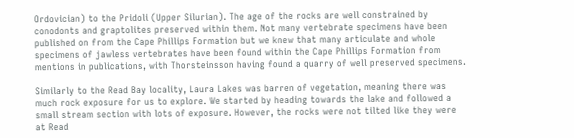Ordovician) to the Pridoli (Upper Silurian). The age of the rocks are well constrained by conodonts and graptolites preserved within them. Not many vertebrate specimens have been published on from the Cape Phillips Formation but we knew that many articulate and whole specimens of jawless vertebrates have been found within the Cape Phillips Formation from mentions in publications, with Thorsteinsson having found a quarry of well preserved specimens.

Similarly to the Read Bay locality, Laura Lakes was barren of vegetation, meaning there was much rock exposure for us to explore. We started by heading towards the lake and followed a small stream section with lots of exposure. However, the rocks were not tilted like they were at Read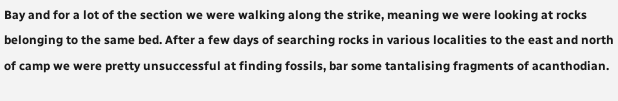Bay and for a lot of the section we were walking along the strike, meaning we were looking at rocks belonging to the same bed. After a few days of searching rocks in various localities to the east and north of camp we were pretty unsuccessful at finding fossils, bar some tantalising fragments of acanthodian.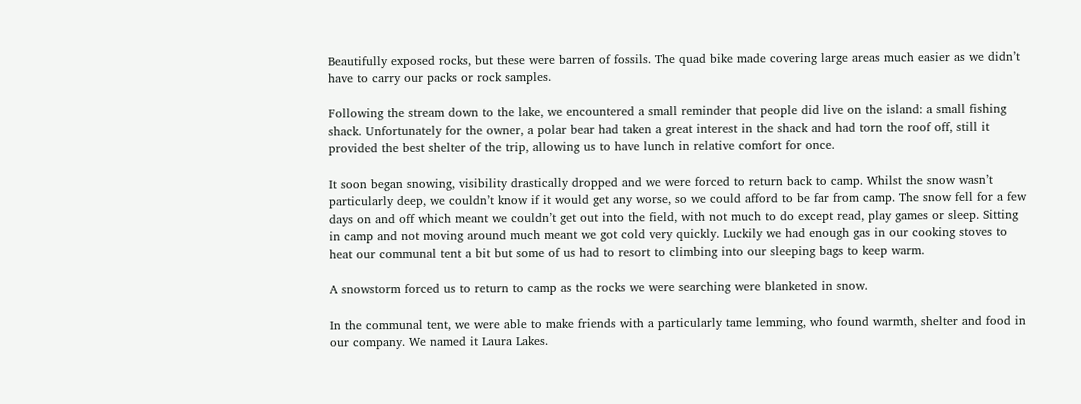Beautifully exposed rocks, but these were barren of fossils. The quad bike made covering large areas much easier as we didn’t have to carry our packs or rock samples.

Following the stream down to the lake, we encountered a small reminder that people did live on the island: a small fishing shack. Unfortunately for the owner, a polar bear had taken a great interest in the shack and had torn the roof off, still it provided the best shelter of the trip, allowing us to have lunch in relative comfort for once.

It soon began snowing, visibility drastically dropped and we were forced to return back to camp. Whilst the snow wasn’t particularly deep, we couldn’t know if it would get any worse, so we could afford to be far from camp. The snow fell for a few days on and off which meant we couldn’t get out into the field, with not much to do except read, play games or sleep. Sitting in camp and not moving around much meant we got cold very quickly. Luckily we had enough gas in our cooking stoves to heat our communal tent a bit but some of us had to resort to climbing into our sleeping bags to keep warm.

A snowstorm forced us to return to camp as the rocks we were searching were blanketed in snow.

In the communal tent, we were able to make friends with a particularly tame lemming, who found warmth, shelter and food in our company. We named it Laura Lakes.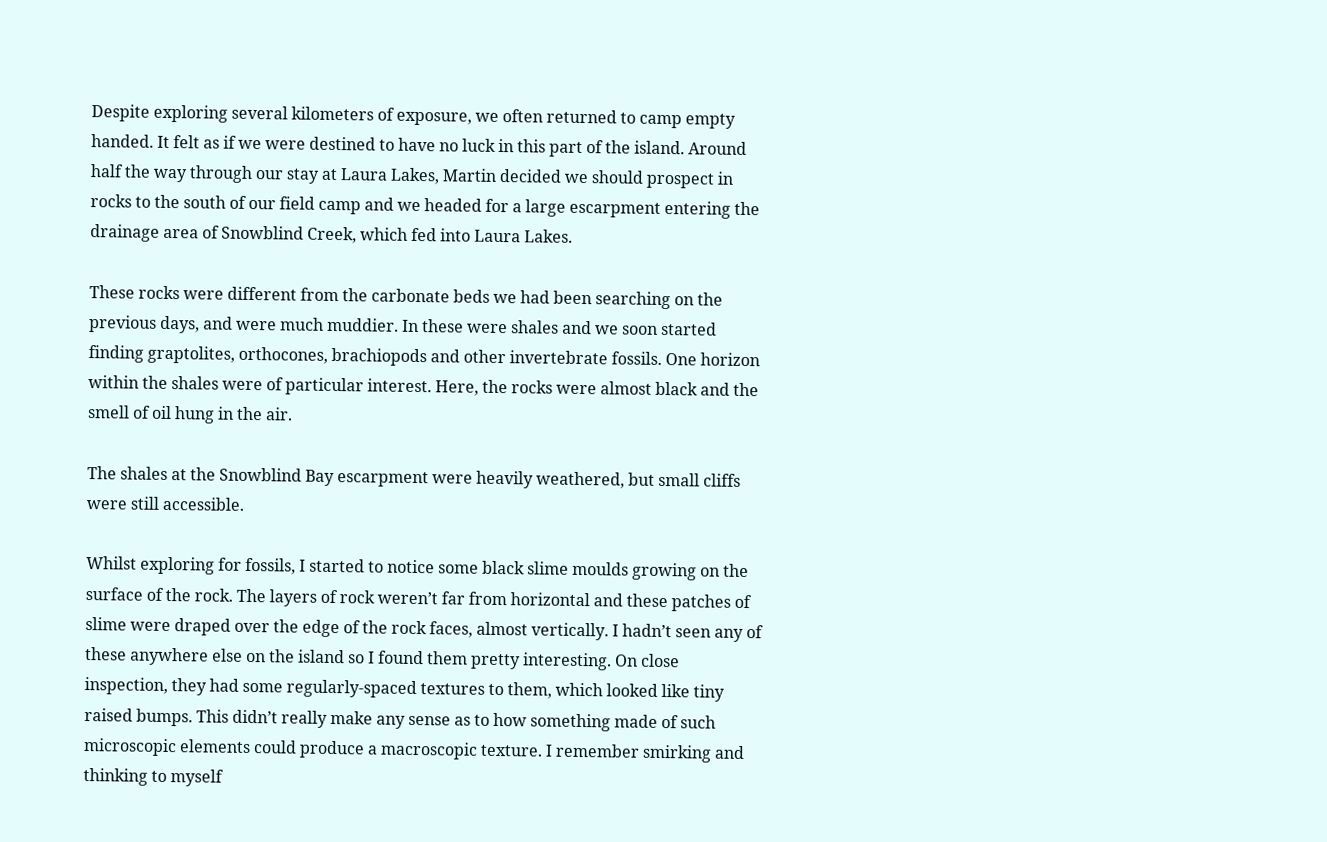Despite exploring several kilometers of exposure, we often returned to camp empty handed. It felt as if we were destined to have no luck in this part of the island. Around half the way through our stay at Laura Lakes, Martin decided we should prospect in rocks to the south of our field camp and we headed for a large escarpment entering the drainage area of Snowblind Creek, which fed into Laura Lakes.

These rocks were different from the carbonate beds we had been searching on the previous days, and were much muddier. In these were shales and we soon started finding graptolites, orthocones, brachiopods and other invertebrate fossils. One horizon within the shales were of particular interest. Here, the rocks were almost black and the smell of oil hung in the air.

The shales at the Snowblind Bay escarpment were heavily weathered, but small cliffs were still accessible.

Whilst exploring for fossils, I started to notice some black slime moulds growing on the surface of the rock. The layers of rock weren’t far from horizontal and these patches of slime were draped over the edge of the rock faces, almost vertically. I hadn’t seen any of these anywhere else on the island so I found them pretty interesting. On close inspection, they had some regularly-spaced textures to them, which looked like tiny raised bumps. This didn’t really make any sense as to how something made of such microscopic elements could produce a macroscopic texture. I remember smirking and thinking to myself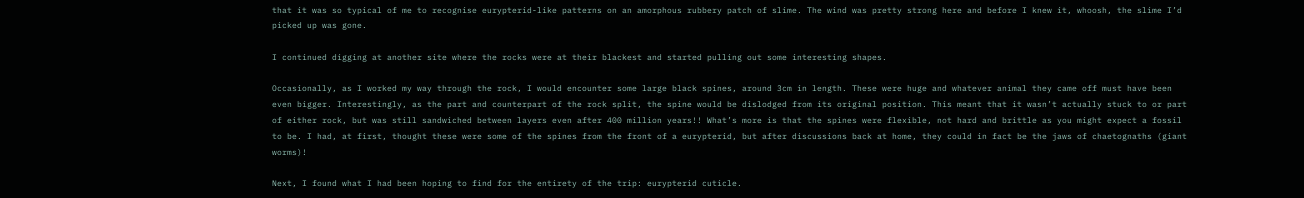that it was so typical of me to recognise eurypterid-like patterns on an amorphous rubbery patch of slime. The wind was pretty strong here and before I knew it, whoosh, the slime I’d picked up was gone.

I continued digging at another site where the rocks were at their blackest and started pulling out some interesting shapes.

Occasionally, as I worked my way through the rock, I would encounter some large black spines, around 3cm in length. These were huge and whatever animal they came off must have been even bigger. Interestingly, as the part and counterpart of the rock split, the spine would be dislodged from its original position. This meant that it wasn’t actually stuck to or part of either rock, but was still sandwiched between layers even after 400 million years!! What’s more is that the spines were flexible, not hard and brittle as you might expect a fossil to be. I had, at first, thought these were some of the spines from the front of a eurypterid, but after discussions back at home, they could in fact be the jaws of chaetognaths (giant worms)!

Next, I found what I had been hoping to find for the entirety of the trip: eurypterid cuticle.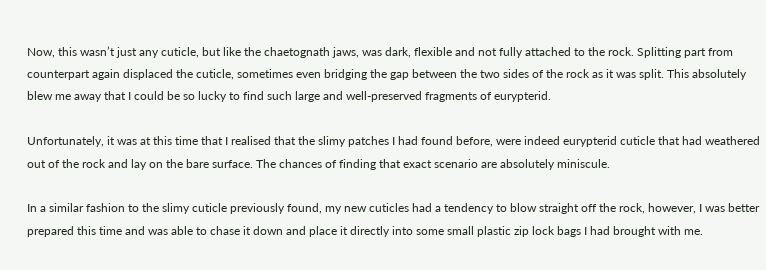Now, this wasn’t just any cuticle, but like the chaetognath jaws, was dark, flexible and not fully attached to the rock. Splitting part from counterpart again displaced the cuticle, sometimes even bridging the gap between the two sides of the rock as it was split. This absolutely blew me away that I could be so lucky to find such large and well-preserved fragments of eurypterid.

Unfortunately, it was at this time that I realised that the slimy patches I had found before, were indeed eurypterid cuticle that had weathered out of the rock and lay on the bare surface. The chances of finding that exact scenario are absolutely miniscule.

In a similar fashion to the slimy cuticle previously found, my new cuticles had a tendency to blow straight off the rock, however, I was better prepared this time and was able to chase it down and place it directly into some small plastic zip lock bags I had brought with me.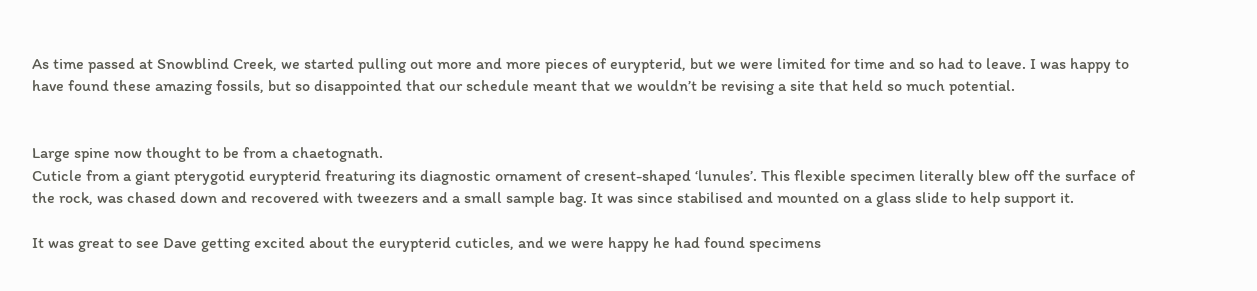As time passed at Snowblind Creek, we started pulling out more and more pieces of eurypterid, but we were limited for time and so had to leave. I was happy to have found these amazing fossils, but so disappointed that our schedule meant that we wouldn’t be revising a site that held so much potential.


Large spine now thought to be from a chaetognath.
Cuticle from a giant pterygotid eurypterid freaturing its diagnostic ornament of cresent-shaped ‘lunules’. This flexible specimen literally blew off the surface of the rock, was chased down and recovered with tweezers and a small sample bag. It was since stabilised and mounted on a glass slide to help support it.

It was great to see Dave getting excited about the eurypterid cuticles, and we were happy he had found specimens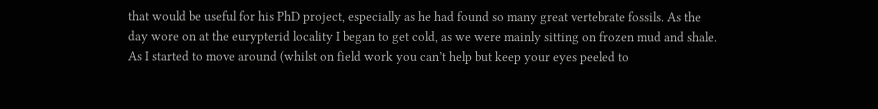that would be useful for his PhD project, especially as he had found so many great vertebrate fossils. As the day wore on at the eurypterid locality I began to get cold, as we were mainly sitting on frozen mud and shale. As I started to move around (whilst on field work you can’t help but keep your eyes peeled to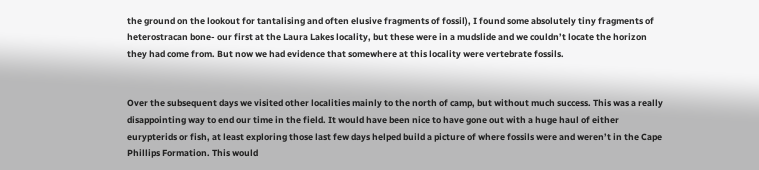the ground on the lookout for tantalising and often elusive fragments of fossil), I found some absolutely tiny fragments of heterostracan bone- our first at the Laura Lakes locality, but these were in a mudslide and we couldn’t locate the horizon they had come from. But now we had evidence that somewhere at this locality were vertebrate fossils.


Over the subsequent days we visited other localities mainly to the north of camp, but without much success. This was a really disappointing way to end our time in the field. It would have been nice to have gone out with a huge haul of either eurypterids or fish, at least exploring those last few days helped build a picture of where fossils were and weren’t in the Cape Phillips Formation. This would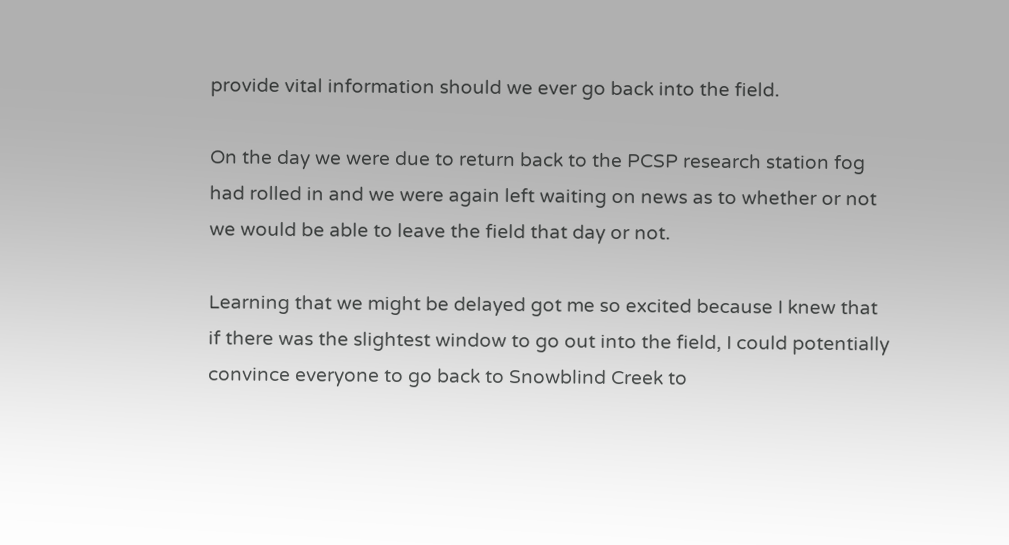provide vital information should we ever go back into the field.

On the day we were due to return back to the PCSP research station fog had rolled in and we were again left waiting on news as to whether or not we would be able to leave the field that day or not.

Learning that we might be delayed got me so excited because I knew that if there was the slightest window to go out into the field, I could potentially convince everyone to go back to Snowblind Creek to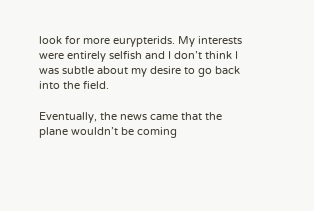look for more eurypterids. My interests were entirely selfish and I don’t think I was subtle about my desire to go back into the field.

Eventually, the news came that the plane wouldn’t be coming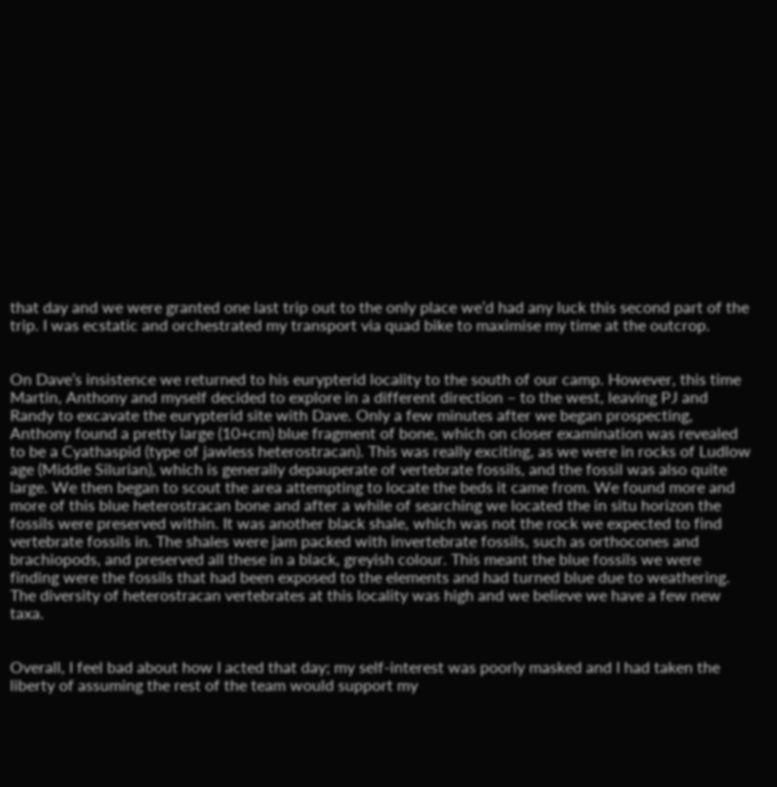that day and we were granted one last trip out to the only place we’d had any luck this second part of the trip. I was ecstatic and orchestrated my transport via quad bike to maximise my time at the outcrop.


On Dave’s insistence we returned to his eurypterid locality to the south of our camp. However, this time Martin, Anthony and myself decided to explore in a different direction – to the west, leaving PJ and Randy to excavate the eurypterid site with Dave. Only a few minutes after we began prospecting, Anthony found a pretty large (10+cm) blue fragment of bone, which on closer examination was revealed to be a Cyathaspid (type of jawless heterostracan). This was really exciting, as we were in rocks of Ludlow age (Middle Silurian), which is generally depauperate of vertebrate fossils, and the fossil was also quite large. We then began to scout the area attempting to locate the beds it came from. We found more and more of this blue heterostracan bone and after a while of searching we located the in situ horizon the fossils were preserved within. It was another black shale, which was not the rock we expected to find vertebrate fossils in. The shales were jam packed with invertebrate fossils, such as orthocones and brachiopods, and preserved all these in a black, greyish colour. This meant the blue fossils we were finding were the fossils that had been exposed to the elements and had turned blue due to weathering. The diversity of heterostracan vertebrates at this locality was high and we believe we have a few new taxa.


Overall, I feel bad about how I acted that day; my self-interest was poorly masked and I had taken the liberty of assuming the rest of the team would support my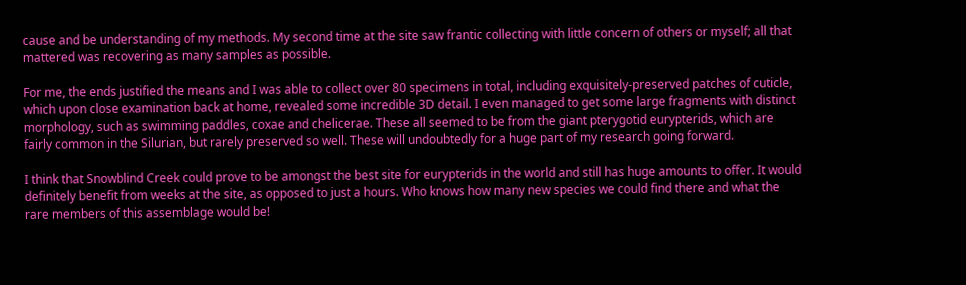cause and be understanding of my methods. My second time at the site saw frantic collecting with little concern of others or myself; all that mattered was recovering as many samples as possible.

For me, the ends justified the means and I was able to collect over 80 specimens in total, including exquisitely-preserved patches of cuticle, which upon close examination back at home, revealed some incredible 3D detail. I even managed to get some large fragments with distinct morphology, such as swimming paddles, coxae and chelicerae. These all seemed to be from the giant pterygotid eurypterids, which are fairly common in the Silurian, but rarely preserved so well. These will undoubtedly for a huge part of my research going forward.

I think that Snowblind Creek could prove to be amongst the best site for eurypterids in the world and still has huge amounts to offer. It would definitely benefit from weeks at the site, as opposed to just a hours. Who knows how many new species we could find there and what the rare members of this assemblage would be!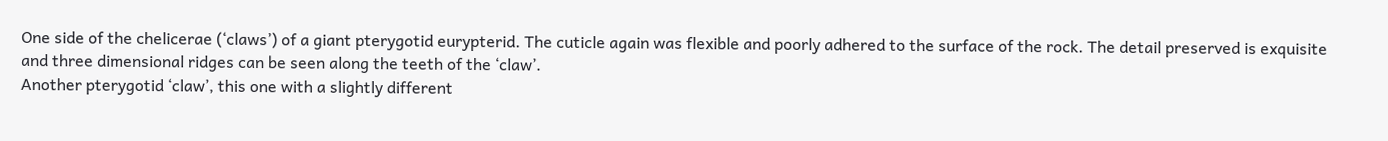One side of the chelicerae (‘claws’) of a giant pterygotid eurypterid. The cuticle again was flexible and poorly adhered to the surface of the rock. The detail preserved is exquisite and three dimensional ridges can be seen along the teeth of the ‘claw’.
Another pterygotid ‘claw’, this one with a slightly different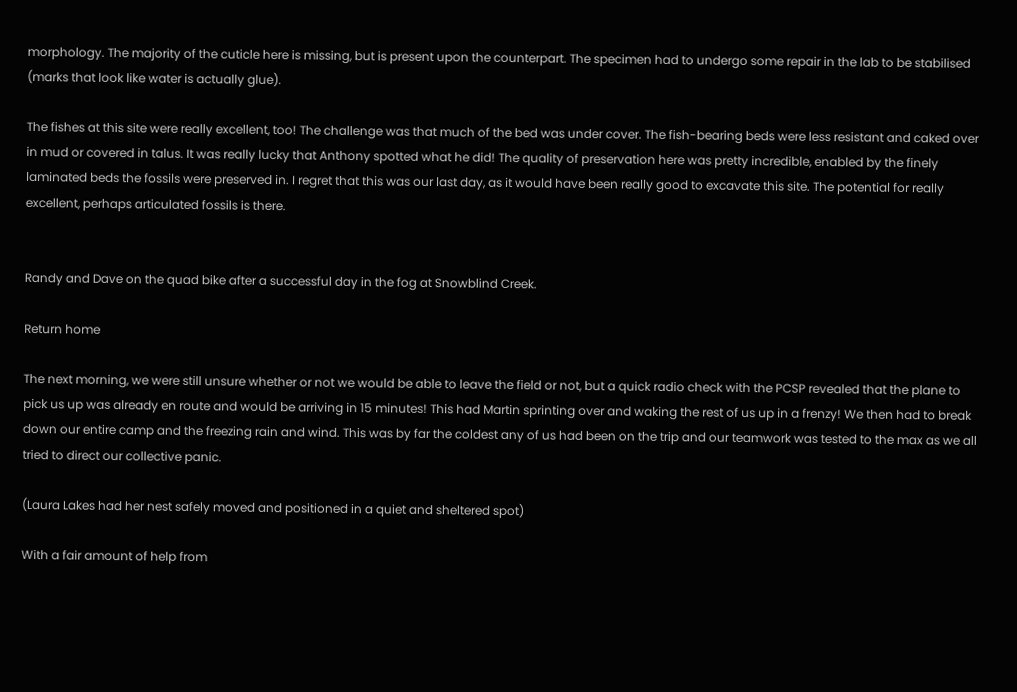morphology. The majority of the cuticle here is missing, but is present upon the counterpart. The specimen had to undergo some repair in the lab to be stabilised (marks that look like water is actually glue).

The fishes at this site were really excellent, too! The challenge was that much of the bed was under cover. The fish-bearing beds were less resistant and caked over in mud or covered in talus. It was really lucky that Anthony spotted what he did! The quality of preservation here was pretty incredible, enabled by the finely laminated beds the fossils were preserved in. I regret that this was our last day, as it would have been really good to excavate this site. The potential for really excellent, perhaps articulated fossils is there.


Randy and Dave on the quad bike after a successful day in the fog at Snowblind Creek.

Return home

The next morning, we were still unsure whether or not we would be able to leave the field or not, but a quick radio check with the PCSP revealed that the plane to pick us up was already en route and would be arriving in 15 minutes! This had Martin sprinting over and waking the rest of us up in a frenzy! We then had to break down our entire camp and the freezing rain and wind. This was by far the coldest any of us had been on the trip and our teamwork was tested to the max as we all tried to direct our collective panic.

(Laura Lakes had her nest safely moved and positioned in a quiet and sheltered spot)

With a fair amount of help from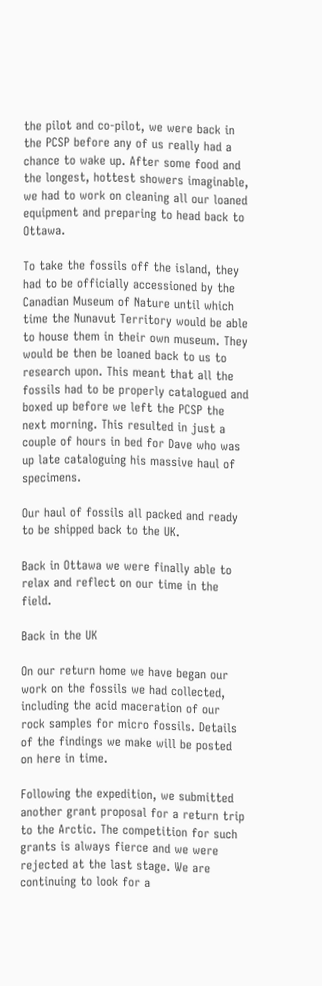the pilot and co-pilot, we were back in the PCSP before any of us really had a chance to wake up. After some food and the longest, hottest showers imaginable, we had to work on cleaning all our loaned equipment and preparing to head back to Ottawa.

To take the fossils off the island, they had to be officially accessioned by the Canadian Museum of Nature until which time the Nunavut Territory would be able to house them in their own museum. They would be then be loaned back to us to research upon. This meant that all the fossils had to be properly catalogued and boxed up before we left the PCSP the next morning. This resulted in just a couple of hours in bed for Dave who was up late cataloguing his massive haul of specimens.

Our haul of fossils all packed and ready to be shipped back to the UK.

Back in Ottawa we were finally able to relax and reflect on our time in the field.

Back in the UK

On our return home we have began our work on the fossils we had collected, including the acid maceration of our rock samples for micro fossils. Details of the findings we make will be posted on here in time.

Following the expedition, we submitted another grant proposal for a return trip to the Arctic. The competition for such grants is always fierce and we were rejected at the last stage. We are continuing to look for a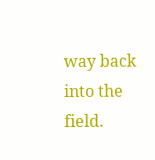way back into the field.